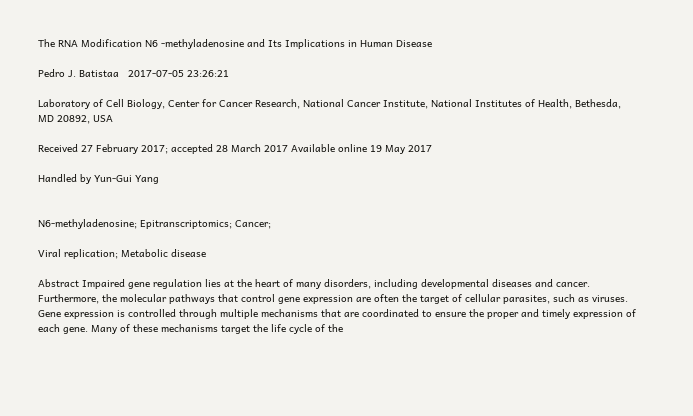The RNA Modification N6 -methyladenosine and Its Implications in Human Disease

Pedro J. Batistaa   2017-07-05 23:26:21

Laboratory of Cell Biology, Center for Cancer Research, National Cancer Institute, National Institutes of Health, Bethesda, MD 20892, USA

Received 27 February 2017; accepted 28 March 2017 Available online 19 May 2017

Handled by Yun-Gui Yang


N6-methyladenosine; Epitranscriptomics; Cancer;

Viral replication; Metabolic disease

Abstract Impaired gene regulation lies at the heart of many disorders, including developmental diseases and cancer. Furthermore, the molecular pathways that control gene expression are often the target of cellular parasites, such as viruses. Gene expression is controlled through multiple mechanisms that are coordinated to ensure the proper and timely expression of each gene. Many of these mechanisms target the life cycle of the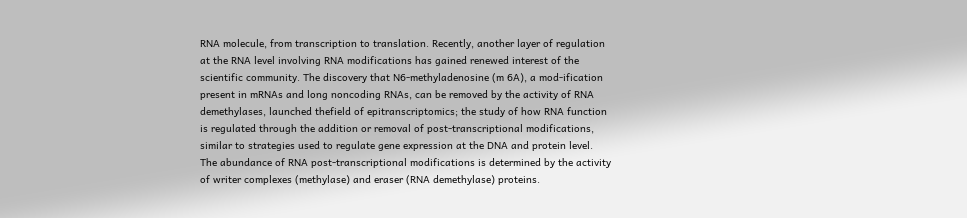RNA molecule, from transcription to translation. Recently, another layer of regulation at the RNA level involving RNA modifications has gained renewed interest of the scientific community. The discovery that N6-methyladenosine (m 6A), a mod-ification present in mRNAs and long noncoding RNAs, can be removed by the activity of RNA demethylases, launched thefield of epitranscriptomics; the study of how RNA function is regulated through the addition or removal of post-transcriptional modifications, similar to strategies used to regulate gene expression at the DNA and protein level. The abundance of RNA post-transcriptional modifications is determined by the activity of writer complexes (methylase) and eraser (RNA demethylase) proteins.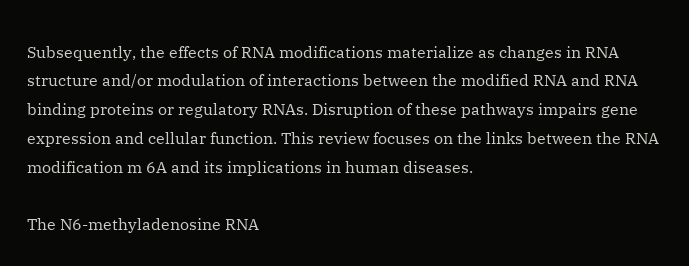Subsequently, the effects of RNA modifications materialize as changes in RNA structure and/or modulation of interactions between the modified RNA and RNA binding proteins or regulatory RNAs. Disruption of these pathways impairs gene expression and cellular function. This review focuses on the links between the RNA modification m 6A and its implications in human diseases.

The N6-methyladenosine RNA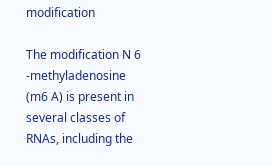modification

The modification N 6 -methyladenosine (m6 A) is present in several classes of RNAs, including the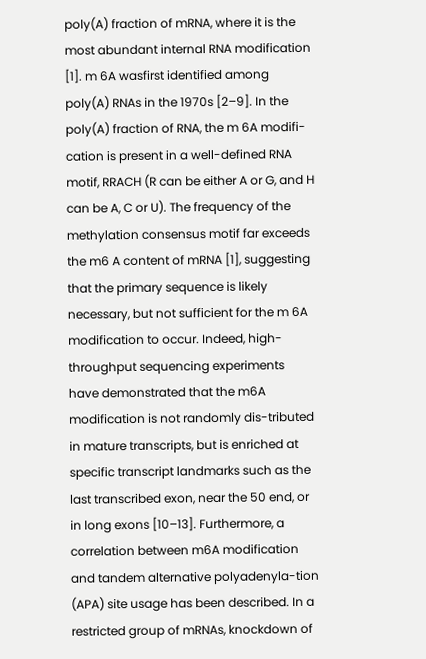poly(A) fraction of mRNA, where it is the most abundant internal RNA modification [1]. m 6A wasfirst identified among poly(A) RNAs in the 1970s [2–9]. In the poly(A) fraction of RNA, the m 6A modifi-cation is present in a well-defined RNA motif, RRACH (R can be either A or G, and H can be A, C or U). The frequency of the methylation consensus motif far exceeds the m6 A content of mRNA [1], suggesting that the primary sequence is likely necessary, but not sufficient for the m 6A modification to occur. Indeed, high-throughput sequencing experiments have demonstrated that the m6A modification is not randomly dis-tributed in mature transcripts, but is enriched at specific transcript landmarks such as the last transcribed exon, near the 50 end, or in long exons [10–13]. Furthermore, a correlation between m6A modification and tandem alternative polyadenyla-tion (APA) site usage has been described. In a restricted group of mRNAs, knockdown of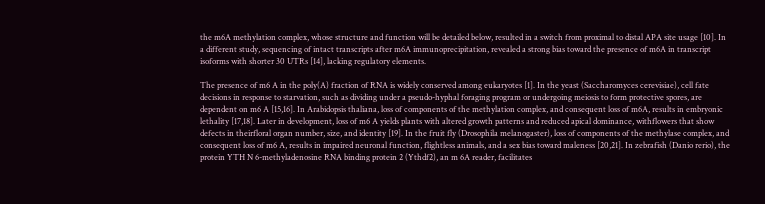the m6A methylation complex, whose structure and function will be detailed below, resulted in a switch from proximal to distal APA site usage [10]. In a different study, sequencing of intact transcripts after m6A immunoprecipitation, revealed a strong bias toward the presence of m6A in transcript isoforms with shorter 30 UTRs [14], lacking regulatory elements.

The presence of m6 A in the poly(A) fraction of RNA is widely conserved among eukaryotes [1]. In the yeast (Saccharomyces cerevisiae), cell fate decisions in response to starvation, such as dividing under a pseudo-hyphal foraging program or undergoing meiosis to form protective spores, are dependent on m6 A [15,16]. In Arabidopsis thaliana, loss of components of the methylation complex, and consequent loss of m6A, results in embryonic lethality [17,18]. Later in development, loss of m6 A yields plants with altered growth patterns and reduced apical dominance, withflowers that show defects in theirfloral organ number, size, and identity [19]. In the fruit fly (Drosophila melanogaster), loss of components of the methylase complex, and consequent loss of m6 A, results in impaired neuronal function, flightless animals, and a sex bias toward maleness [20,21]. In zebrafish (Danio rerio), the protein YTH N 6-methyladenosine RNA binding protein 2 (Ythdf2), an m 6A reader, facilitates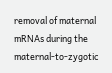removal of maternal mRNAs during the maternal-to-zygotic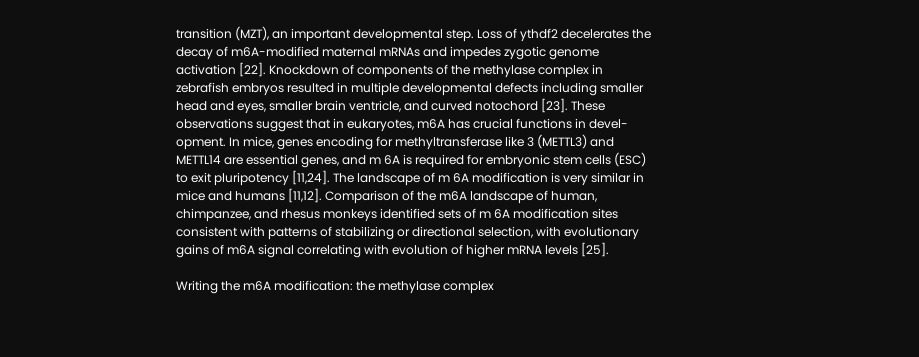transition (MZT), an important developmental step. Loss of ythdf2 decelerates the decay of m6A-modified maternal mRNAs and impedes zygotic genome activation [22]. Knockdown of components of the methylase complex in zebrafish embryos resulted in multiple developmental defects including smaller head and eyes, smaller brain ventricle, and curved notochord [23]. These observations suggest that in eukaryotes, m6A has crucial functions in devel-opment. In mice, genes encoding for methyltransferase like 3 (METTL3) and METTL14 are essential genes, and m 6A is required for embryonic stem cells (ESC) to exit pluripotency [11,24]. The landscape of m 6A modification is very similar in mice and humans [11,12]. Comparison of the m6A landscape of human, chimpanzee, and rhesus monkeys identified sets of m 6A modification sites consistent with patterns of stabilizing or directional selection, with evolutionary gains of m6A signal correlating with evolution of higher mRNA levels [25].

Writing the m6A modification: the methylase complex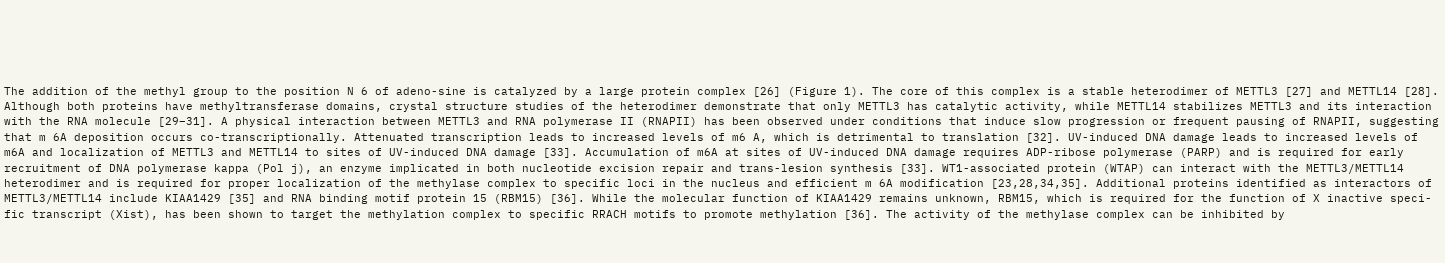The addition of the methyl group to the position N 6 of adeno-sine is catalyzed by a large protein complex [26] (Figure 1). The core of this complex is a stable heterodimer of METTL3 [27] and METTL14 [28]. Although both proteins have methyltransferase domains, crystal structure studies of the heterodimer demonstrate that only METTL3 has catalytic activity, while METTL14 stabilizes METTL3 and its interaction with the RNA molecule [29–31]. A physical interaction between METTL3 and RNA polymerase II (RNAPII) has been observed under conditions that induce slow progression or frequent pausing of RNAPII, suggesting that m 6A deposition occurs co-transcriptionally. Attenuated transcription leads to increased levels of m6 A, which is detrimental to translation [32]. UV-induced DNA damage leads to increased levels of m6A and localization of METTL3 and METTL14 to sites of UV-induced DNA damage [33]. Accumulation of m6A at sites of UV-induced DNA damage requires ADP-ribose polymerase (PARP) and is required for early recruitment of DNA polymerase kappa (Pol j), an enzyme implicated in both nucleotide excision repair and trans-lesion synthesis [33]. WT1-associated protein (WTAP) can interact with the METTL3/METTL14 heterodimer and is required for proper localization of the methylase complex to specific loci in the nucleus and efficient m 6A modification [23,28,34,35]. Additional proteins identified as interactors of METTL3/METTL14 include KIAA1429 [35] and RNA binding motif protein 15 (RBM15) [36]. While the molecular function of KIAA1429 remains unknown, RBM15, which is required for the function of X inactive speci-fic transcript (Xist), has been shown to target the methylation complex to specific RRACH motifs to promote methylation [36]. The activity of the methylase complex can be inhibited by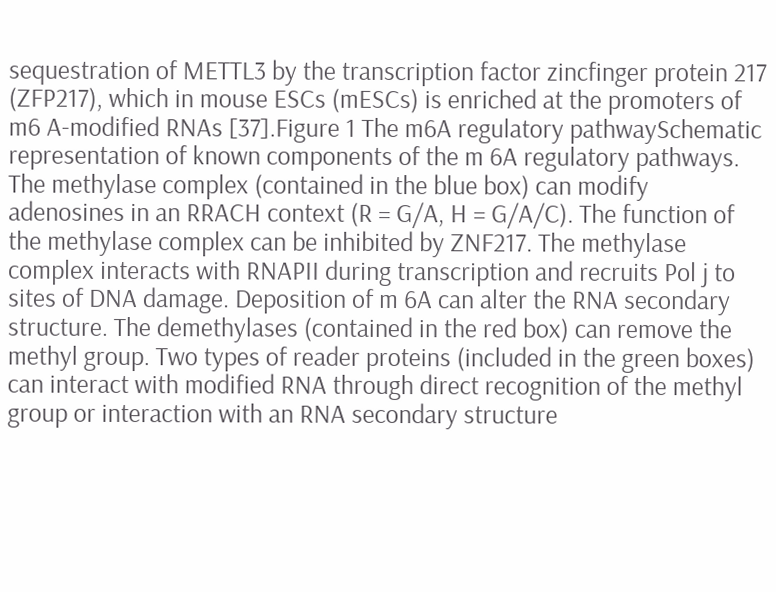sequestration of METTL3 by the transcription factor zincfinger protein 217 (ZFP217), which in mouse ESCs (mESCs) is enriched at the promoters of m6 A-modified RNAs [37].Figure 1 The m6A regulatory pathwaySchematic representation of known components of the m 6A regulatory pathways. The methylase complex (contained in the blue box) can modify adenosines in an RRACH context (R = G/A, H = G/A/C). The function of the methylase complex can be inhibited by ZNF217. The methylase complex interacts with RNAPII during transcription and recruits Pol j to sites of DNA damage. Deposition of m 6A can alter the RNA secondary structure. The demethylases (contained in the red box) can remove the methyl group. Two types of reader proteins (included in the green boxes) can interact with modified RNA through direct recognition of the methyl group or interaction with an RNA secondary structure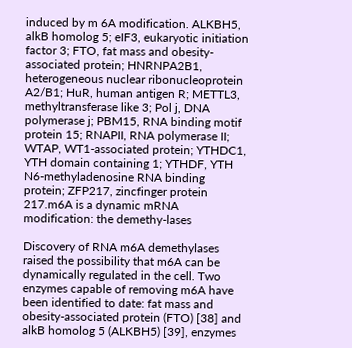induced by m 6A modification. ALKBH5, alkB homolog 5; eIF3, eukaryotic initiation factor 3; FTO, fat mass and obesity-associated protein; HNRNPA2B1, heterogeneous nuclear ribonucleoprotein A2/B1; HuR, human antigen R; METTL3, methyltransferase like 3; Pol j, DNA polymerase j; PBM15, RNA binding motif protein 15; RNAPII, RNA polymerase II; WTAP, WT1-associated protein; YTHDC1, YTH domain containing 1; YTHDF, YTH N6-methyladenosine RNA binding protein; ZFP217, zincfinger protein 217.m6A is a dynamic mRNA modification: the demethy-lases

Discovery of RNA m6A demethylases raised the possibility that m6A can be dynamically regulated in the cell. Two enzymes capable of removing m6A have been identified to date: fat mass and obesity-associated protein (FTO) [38] and alkB homolog 5 (ALKBH5) [39], enzymes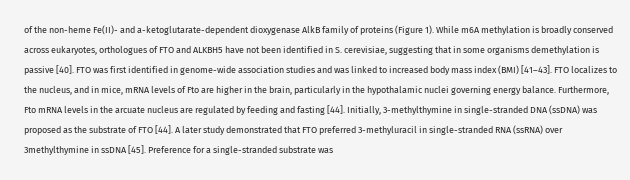of the non-heme Fe(II)- and a-ketoglutarate-dependent dioxygenase AlkB family of proteins (Figure 1). While m6A methylation is broadly conserved across eukaryotes, orthologues of FTO and ALKBH5 have not been identified in S. cerevisiae, suggesting that in some organisms demethylation is passive [40]. FTO was first identified in genome-wide association studies and was linked to increased body mass index (BMI) [41–43]. FTO localizes to the nucleus, and in mice, mRNA levels of Fto are higher in the brain, particularly in the hypothalamic nuclei governing energy balance. Furthermore, Fto mRNA levels in the arcuate nucleus are regulated by feeding and fasting [44]. Initially, 3-methylthymine in single-stranded DNA (ssDNA) was proposed as the substrate of FTO [44]. A later study demonstrated that FTO preferred 3-methyluracil in single-stranded RNA (ssRNA) over 3methylthymine in ssDNA [45]. Preference for a single-stranded substrate was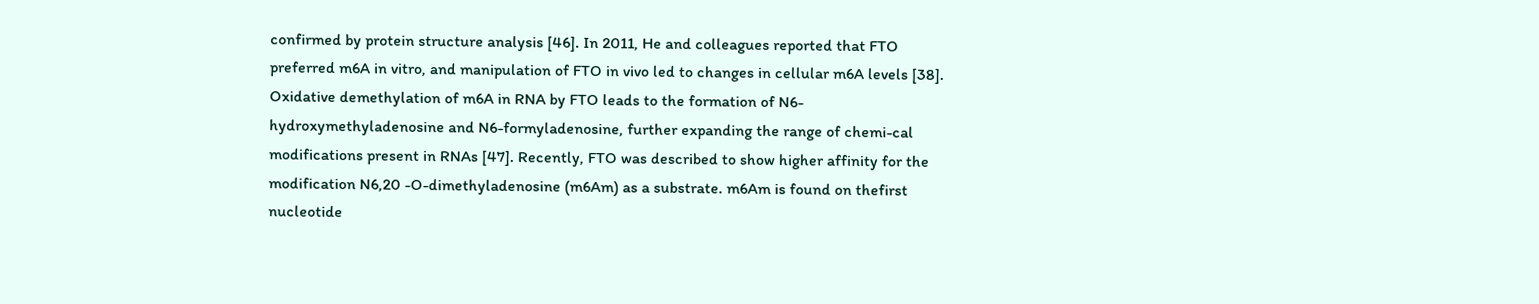confirmed by protein structure analysis [46]. In 2011, He and colleagues reported that FTO preferred m6A in vitro, and manipulation of FTO in vivo led to changes in cellular m6A levels [38]. Oxidative demethylation of m6A in RNA by FTO leads to the formation of N6-hydroxymethyladenosine and N6-formyladenosine, further expanding the range of chemi-cal modifications present in RNAs [47]. Recently, FTO was described to show higher affinity for the modification N6,20 -O-dimethyladenosine (m6Am) as a substrate. m6Am is found on thefirst nucleotide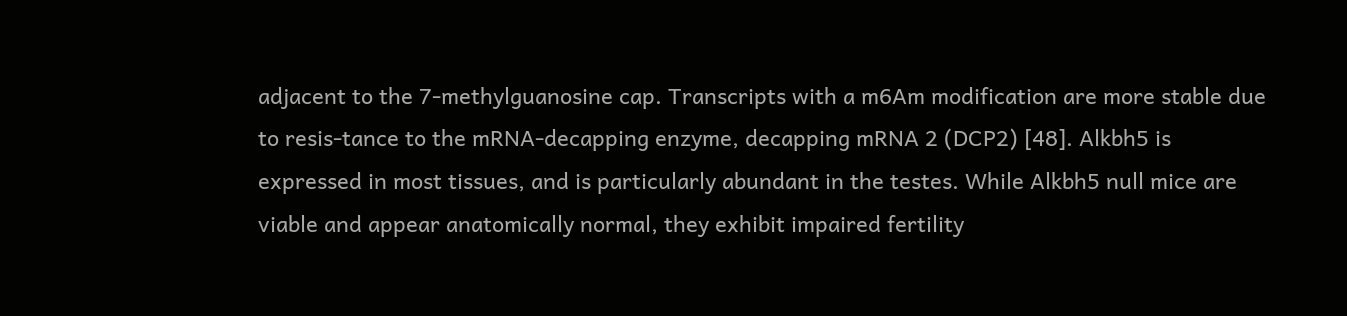adjacent to the 7-methylguanosine cap. Transcripts with a m6Am modification are more stable due to resis-tance to the mRNA-decapping enzyme, decapping mRNA 2 (DCP2) [48]. Alkbh5 is expressed in most tissues, and is particularly abundant in the testes. While Alkbh5 null mice are viable and appear anatomically normal, they exhibit impaired fertility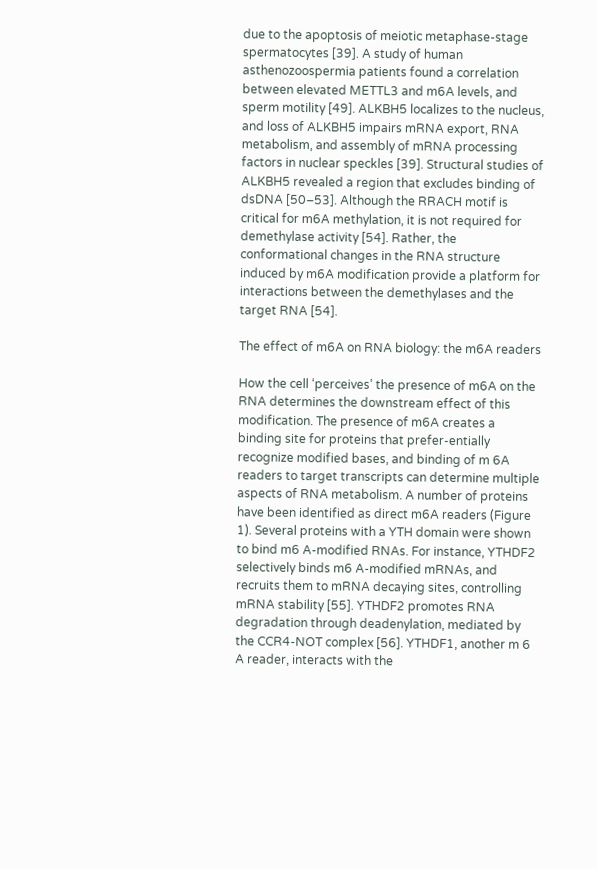due to the apoptosis of meiotic metaphase-stage spermatocytes [39]. A study of human asthenozoospermia patients found a correlation between elevated METTL3 and m6A levels, and sperm motility [49]. ALKBH5 localizes to the nucleus, and loss of ALKBH5 impairs mRNA export, RNA metabolism, and assembly of mRNA processing factors in nuclear speckles [39]. Structural studies of ALKBH5 revealed a region that excludes binding of dsDNA [50–53]. Although the RRACH motif is critical for m6A methylation, it is not required for demethylase activity [54]. Rather, the conformational changes in the RNA structure induced by m6A modification provide a platform for interactions between the demethylases and the target RNA [54].

The effect of m6A on RNA biology: the m6A readers

How the cell ‘perceives’ the presence of m6A on the RNA determines the downstream effect of this modification. The presence of m6A creates a binding site for proteins that prefer-entially recognize modified bases, and binding of m 6A readers to target transcripts can determine multiple aspects of RNA metabolism. A number of proteins have been identified as direct m6A readers (Figure 1). Several proteins with a YTH domain were shown to bind m6 A-modified RNAs. For instance, YTHDF2 selectively binds m6 A-modified mRNAs, and recruits them to mRNA decaying sites, controlling mRNA stability [55]. YTHDF2 promotes RNA degradation through deadenylation, mediated by the CCR4-NOT complex [56]. YTHDF1, another m 6 A reader, interacts with the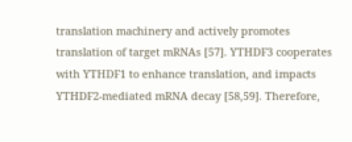translation machinery and actively promotes translation of target mRNAs [57]. YTHDF3 cooperates with YTHDF1 to enhance translation, and impacts YTHDF2-mediated mRNA decay [58,59]. Therefore,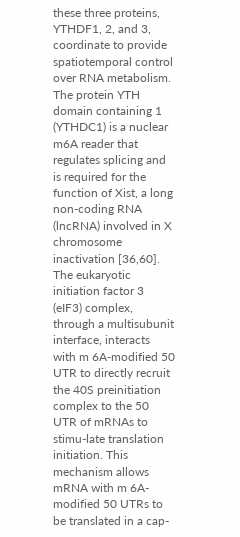these three proteins, YTHDF1, 2, and 3, coordinate to provide spatiotemporal control over RNA metabolism. The protein YTH domain containing 1 (YTHDC1) is a nuclear m6A reader that regulates splicing and is required for the function of Xist, a long non-coding RNA (lncRNA) involved in X chromosome inactivation [36,60]. The eukaryotic initiation factor 3 (eIF3) complex, through a multisubunit interface, interacts with m 6A-modified 50 UTR to directly recruit the 40S preinitiation complex to the 50 UTR of mRNAs to stimu-late translation initiation. This mechanism allows mRNA with m 6A-modified 50 UTRs to be translated in a cap-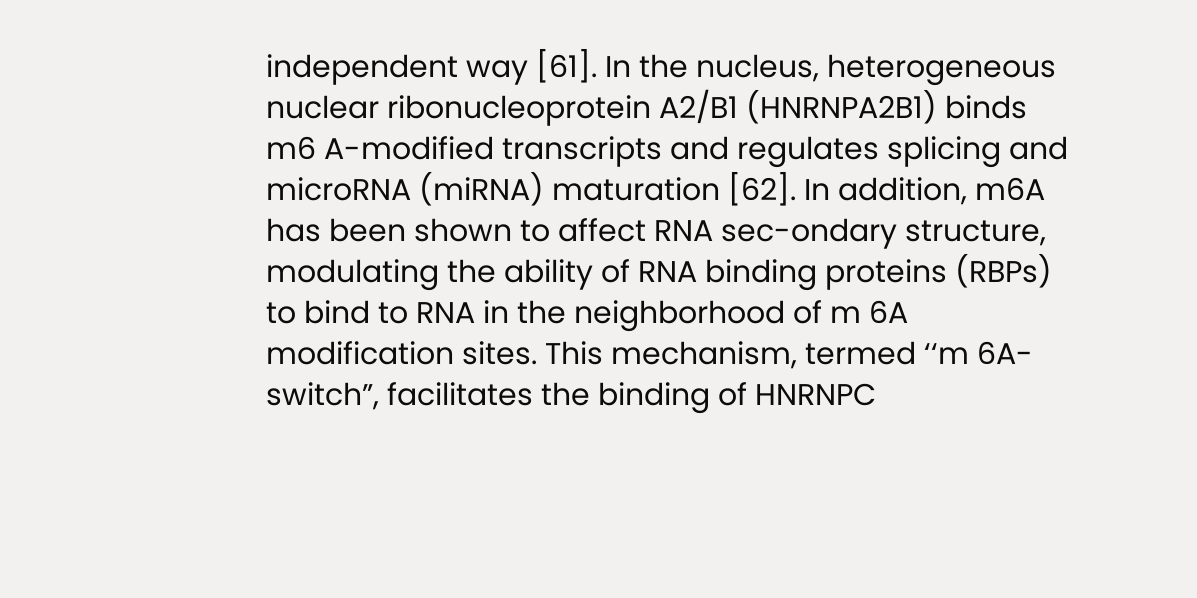independent way [61]. In the nucleus, heterogeneous nuclear ribonucleoprotein A2/B1 (HNRNPA2B1) binds m6 A-modified transcripts and regulates splicing and microRNA (miRNA) maturation [62]. In addition, m6A has been shown to affect RNA sec-ondary structure, modulating the ability of RNA binding proteins (RBPs) to bind to RNA in the neighborhood of m 6A modification sites. This mechanism, termed ‘‘m 6A-switch”, facilitates the binding of HNRNPC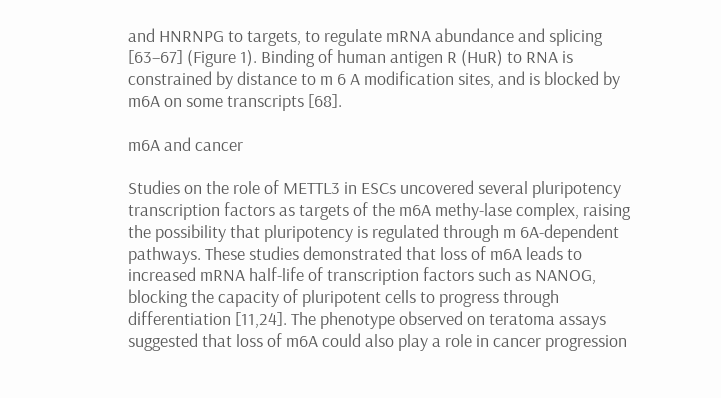and HNRNPG to targets, to regulate mRNA abundance and splicing [63–67] (Figure 1). Binding of human antigen R (HuR) to RNA is constrained by distance to m 6 A modification sites, and is blocked by m6A on some transcripts [68].

m6A and cancer

Studies on the role of METTL3 in ESCs uncovered several pluripotency transcription factors as targets of the m6A methy-lase complex, raising the possibility that pluripotency is regulated through m 6A-dependent pathways. These studies demonstrated that loss of m6A leads to increased mRNA half-life of transcription factors such as NANOG, blocking the capacity of pluripotent cells to progress through differentiation [11,24]. The phenotype observed on teratoma assays suggested that loss of m6A could also play a role in cancer progression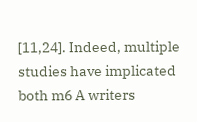[11,24]. Indeed, multiple studies have implicated both m6 A writers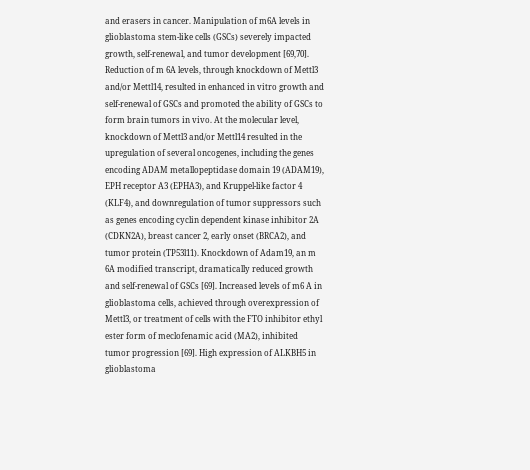and erasers in cancer. Manipulation of m6A levels in glioblastoma stem-like cells (GSCs) severely impacted growth, self-renewal, and tumor development [69,70]. Reduction of m 6A levels, through knockdown of Mettl3 and/or Mettl14, resulted in enhanced in vitro growth and self-renewal of GSCs and promoted the ability of GSCs to form brain tumors in vivo. At the molecular level, knockdown of Mettl3 and/or Mettl14 resulted in the upregulation of several oncogenes, including the genes encoding ADAM metallopeptidase domain 19 (ADAM19), EPH receptor A3 (EPHA3), and Kruppel-like factor 4 (KLF4), and downregulation of tumor suppressors such as genes encoding cyclin dependent kinase inhibitor 2A (CDKN2A), breast cancer 2, early onset (BRCA2), and tumor protein (TP53l11). Knockdown of Adam19, an m 6A modified transcript, dramatically reduced growth and self-renewal of GSCs [69]. Increased levels of m6 A in glioblastoma cells, achieved through overexpression of Mettl3, or treatment of cells with the FTO inhibitor ethyl ester form of meclofenamic acid (MA2), inhibited tumor progression [69]. High expression of ALKBH5 in glioblastoma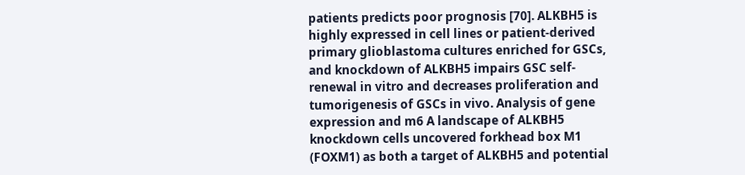patients predicts poor prognosis [70]. ALKBH5 is highly expressed in cell lines or patient-derived primary glioblastoma cultures enriched for GSCs, and knockdown of ALKBH5 impairs GSC self-renewal in vitro and decreases proliferation and tumorigenesis of GSCs in vivo. Analysis of gene expression and m6 A landscape of ALKBH5 knockdown cells uncovered forkhead box M1 (FOXM1) as both a target of ALKBH5 and potential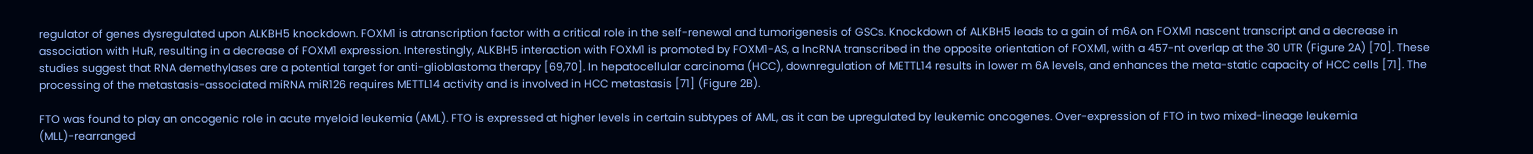regulator of genes dysregulated upon ALKBH5 knockdown. FOXM1 is atranscription factor with a critical role in the self-renewal and tumorigenesis of GSCs. Knockdown of ALKBH5 leads to a gain of m6A on FOXM1 nascent transcript and a decrease in association with HuR, resulting in a decrease of FOXM1 expression. Interestingly, ALKBH5 interaction with FOXM1 is promoted by FOXM1-AS, a lncRNA transcribed in the opposite orientation of FOXM1, with a 457-nt overlap at the 30 UTR (Figure 2A) [70]. These studies suggest that RNA demethylases are a potential target for anti-glioblastoma therapy [69,70]. In hepatocellular carcinoma (HCC), downregulation of METTL14 results in lower m 6A levels, and enhances the meta-static capacity of HCC cells [71]. The processing of the metastasis-associated miRNA miR126 requires METTL14 activity and is involved in HCC metastasis [71] (Figure 2B).

FTO was found to play an oncogenic role in acute myeloid leukemia (AML). FTO is expressed at higher levels in certain subtypes of AML, as it can be upregulated by leukemic oncogenes. Over-expression of FTO in two mixed-lineage leukemia (MLL)-rearranged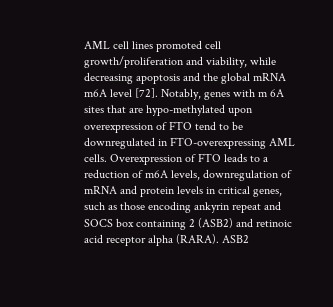AML cell lines promoted cell growth/proliferation and viability, while decreasing apoptosis and the global mRNA m6A level [72]. Notably, genes with m 6A sites that are hypo-methylated upon overexpression of FTO tend to be downregulated in FTO-overexpressing AML cells. Overexpression of FTO leads to a reduction of m6A levels, downregulation of mRNA and protein levels in critical genes, such as those encoding ankyrin repeat and SOCS box containing 2 (ASB2) and retinoic acid receptor alpha (RARA). ASB2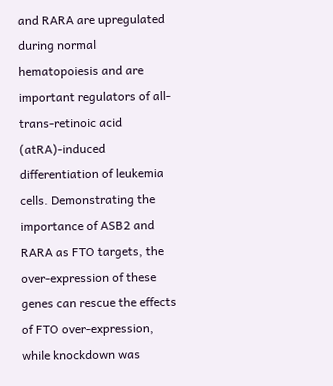and RARA are upregulated during normal hematopoiesis and are important regulators of all-trans-retinoic acid (atRA)-induced differentiation of leukemia cells. Demonstrating the importance of ASB2 and RARA as FTO targets, the over-expression of these genes can rescue the effects of FTO over-expression, while knockdown was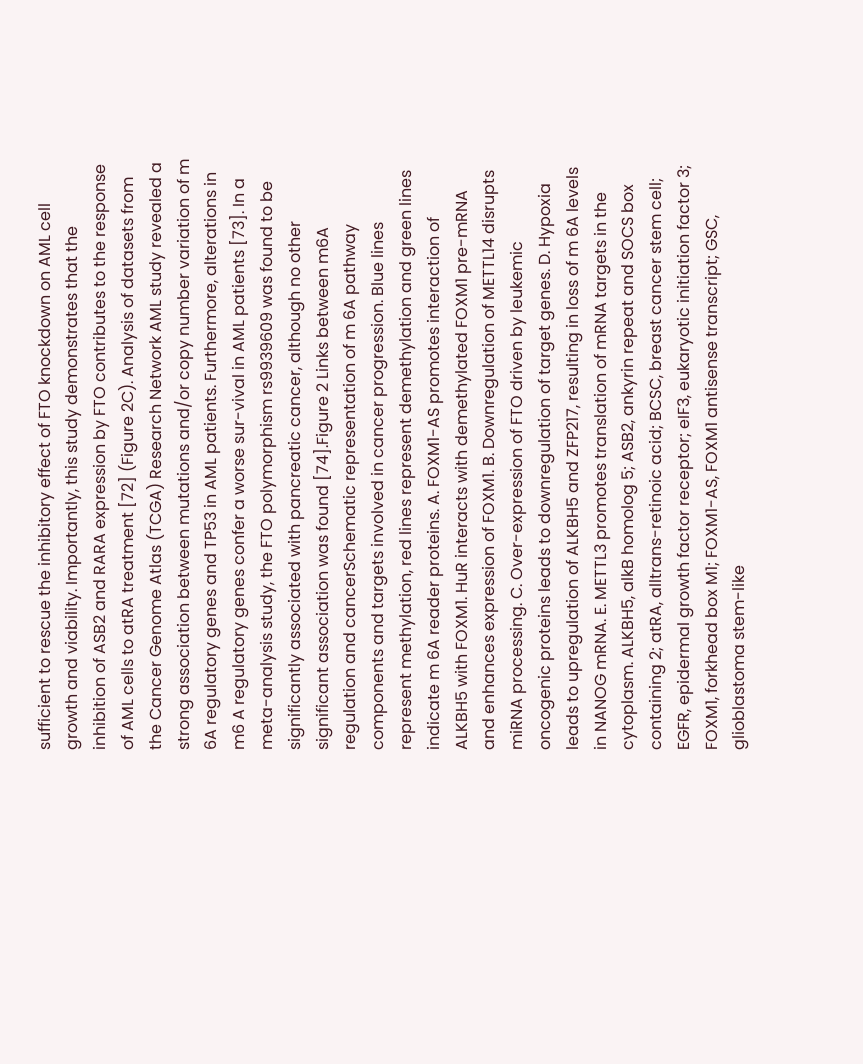sufficient to rescue the inhibitory effect of FTO knockdown on AML cell growth and viability. Importantly, this study demonstrates that the inhibition of ASB2 and RARA expression by FTO contributes to the response of AML cells to atRA treatment [72] (Figure 2C). Analysis of datasets from the Cancer Genome Atlas (TCGA) Research Network AML study revealed a strong association between mutations and/or copy number variation of m 6A regulatory genes and TP53 in AML patients. Furthermore, alterations in m6 A regulatory genes confer a worse sur-vival in AML patients [73]. In a meta-analysis study, the FTO polymorphism rs9939609 was found to be significantly associated with pancreatic cancer, although no other significant association was found [74].Figure 2 Links between m6A regulation and cancerSchematic representation of m 6A pathway components and targets involved in cancer progression. Blue lines represent methylation, red lines represent demethylation and green lines indicate m 6A reader proteins. A. FOXM1-AS promotes interaction of ALKBH5 with FOXM1. HuR interacts with demethylated FOXM1 pre-mRNA and enhances expression of FOXM1. B. Downregulation of METTL14 disrupts miRNA processing. C. Over-expression of FTO driven by leukemic oncogenic proteins leads to downregulation of target genes. D. Hypoxia leads to upregulation of ALKBH5 and ZFP217, resulting in loss of m 6A levels in NANOG mRNA. E. METTL3 promotes translation of mRNA targets in the cytoplasm. ALKBH5, alkB homolog 5; ASB2, ankyrin repeat and SOCS box containing 2; atRA, alltrans-retinoic acid; BCSC, breast cancer stem cell; EGFR, epidermal growth factor receptor; eIF3, eukaryotic initiation factor 3; FOXM1, forkhead box M1; FOXM1-AS, FOXM1 antisense transcript; GSC, glioblastoma stem-like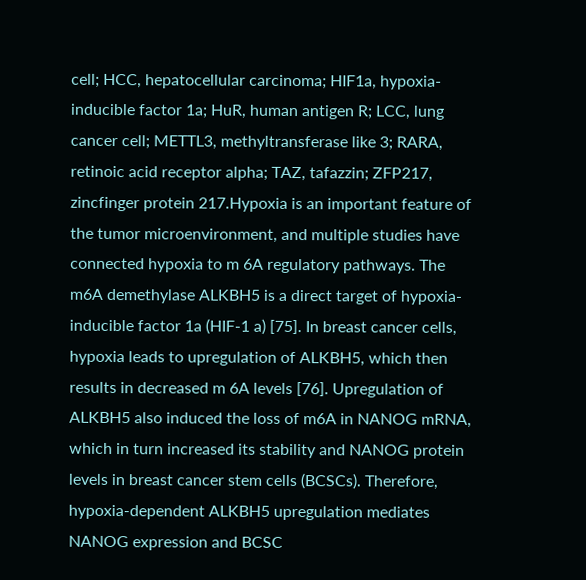cell; HCC, hepatocellular carcinoma; HIF1a, hypoxia-inducible factor 1a; HuR, human antigen R; LCC, lung cancer cell; METTL3, methyltransferase like 3; RARA, retinoic acid receptor alpha; TAZ, tafazzin; ZFP217, zincfinger protein 217.Hypoxia is an important feature of the tumor microenvironment, and multiple studies have connected hypoxia to m 6A regulatory pathways. The m6A demethylase ALKBH5 is a direct target of hypoxia-inducible factor 1a (HIF-1 a) [75]. In breast cancer cells, hypoxia leads to upregulation of ALKBH5, which then results in decreased m 6A levels [76]. Upregulation of ALKBH5 also induced the loss of m6A in NANOG mRNA, which in turn increased its stability and NANOG protein levels in breast cancer stem cells (BCSCs). Therefore, hypoxia-dependent ALKBH5 upregulation mediates NANOG expression and BCSC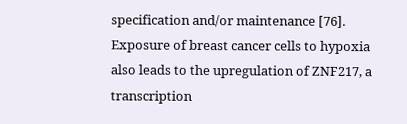specification and/or maintenance [76]. Exposure of breast cancer cells to hypoxia also leads to the upregulation of ZNF217, a transcription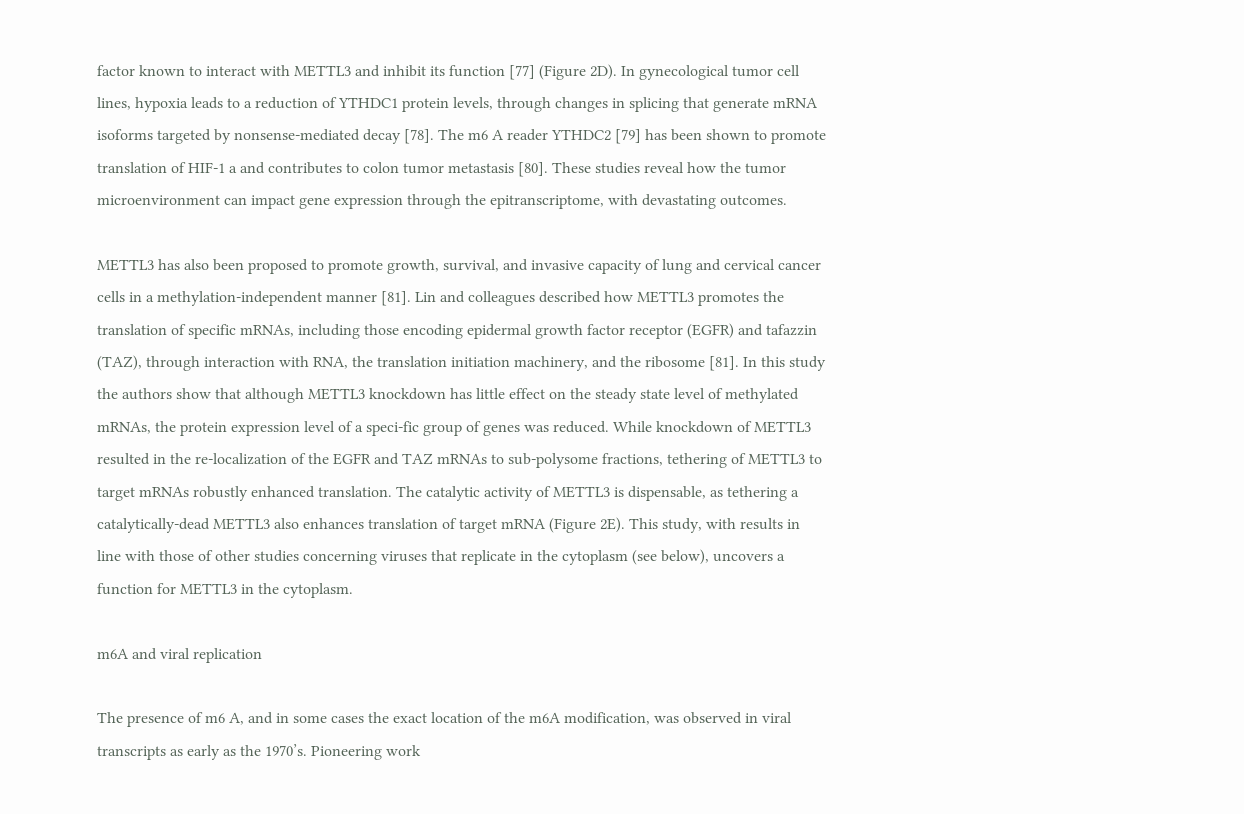factor known to interact with METTL3 and inhibit its function [77] (Figure 2D). In gynecological tumor cell lines, hypoxia leads to a reduction of YTHDC1 protein levels, through changes in splicing that generate mRNA isoforms targeted by nonsense-mediated decay [78]. The m6 A reader YTHDC2 [79] has been shown to promote translation of HIF-1 a and contributes to colon tumor metastasis [80]. These studies reveal how the tumor microenvironment can impact gene expression through the epitranscriptome, with devastating outcomes.

METTL3 has also been proposed to promote growth, survival, and invasive capacity of lung and cervical cancer cells in a methylation-independent manner [81]. Lin and colleagues described how METTL3 promotes the translation of specific mRNAs, including those encoding epidermal growth factor receptor (EGFR) and tafazzin (TAZ), through interaction with RNA, the translation initiation machinery, and the ribosome [81]. In this study the authors show that although METTL3 knockdown has little effect on the steady state level of methylated mRNAs, the protein expression level of a speci-fic group of genes was reduced. While knockdown of METTL3 resulted in the re-localization of the EGFR and TAZ mRNAs to sub-polysome fractions, tethering of METTL3 to target mRNAs robustly enhanced translation. The catalytic activity of METTL3 is dispensable, as tethering a catalytically-dead METTL3 also enhances translation of target mRNA (Figure 2E). This study, with results in line with those of other studies concerning viruses that replicate in the cytoplasm (see below), uncovers a function for METTL3 in the cytoplasm.

m6A and viral replication

The presence of m6 A, and in some cases the exact location of the m6A modification, was observed in viral transcripts as early as the 1970’s. Pioneering work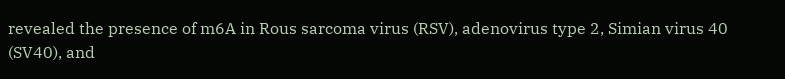revealed the presence of m6A in Rous sarcoma virus (RSV), adenovirus type 2, Simian virus 40 (SV40), and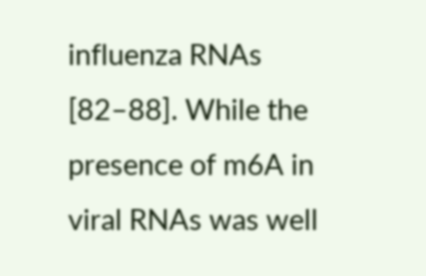influenza RNAs [82–88]. While the presence of m6A in viral RNAs was well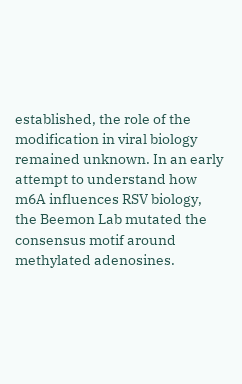established, the role of the modification in viral biology remained unknown. In an early attempt to understand how m6A influences RSV biology, the Beemon Lab mutated the consensus motif around methylated adenosines.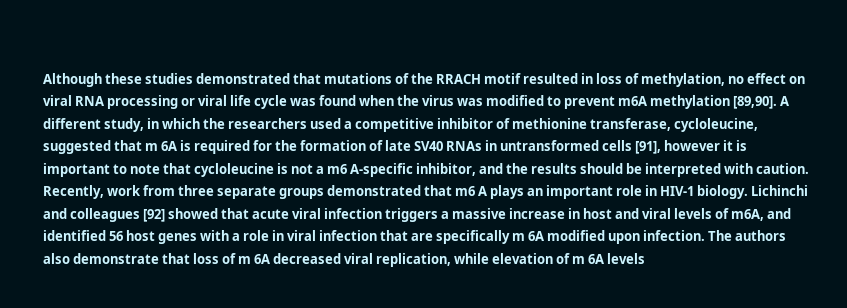Although these studies demonstrated that mutations of the RRACH motif resulted in loss of methylation, no effect on viral RNA processing or viral life cycle was found when the virus was modified to prevent m6A methylation [89,90]. A different study, in which the researchers used a competitive inhibitor of methionine transferase, cycloleucine, suggested that m 6A is required for the formation of late SV40 RNAs in untransformed cells [91], however it is important to note that cycloleucine is not a m6 A-specific inhibitor, and the results should be interpreted with caution. Recently, work from three separate groups demonstrated that m6 A plays an important role in HIV-1 biology. Lichinchi and colleagues [92] showed that acute viral infection triggers a massive increase in host and viral levels of m6A, and identified 56 host genes with a role in viral infection that are specifically m 6A modified upon infection. The authors also demonstrate that loss of m 6A decreased viral replication, while elevation of m 6A levels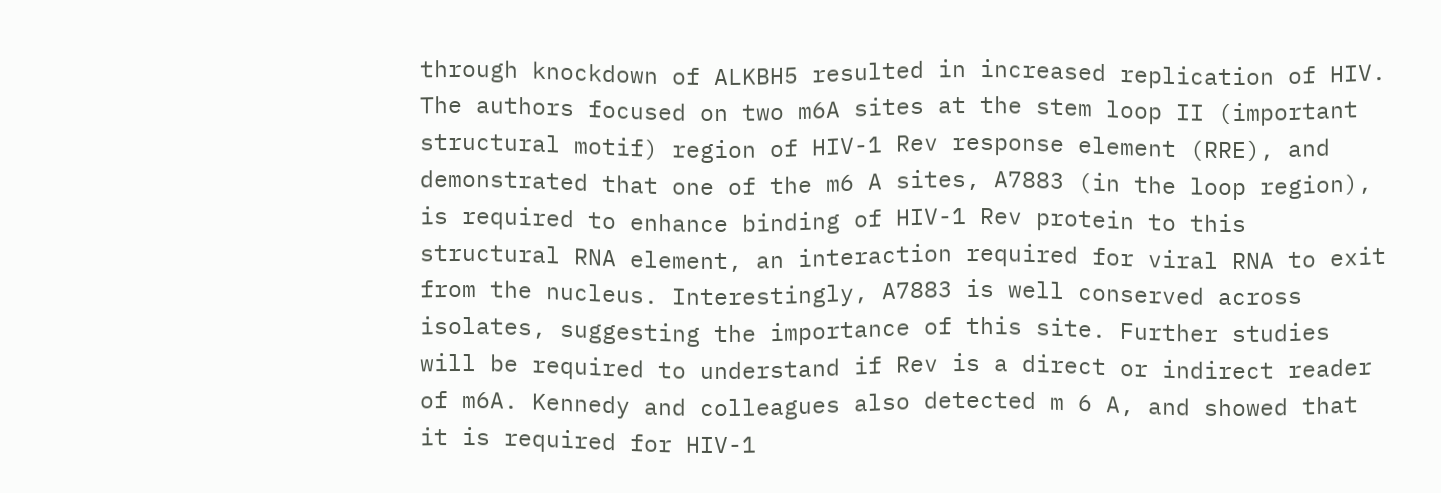through knockdown of ALKBH5 resulted in increased replication of HIV. The authors focused on two m6A sites at the stem loop II (important structural motif) region of HIV-1 Rev response element (RRE), and demonstrated that one of the m6 A sites, A7883 (in the loop region), is required to enhance binding of HIV-1 Rev protein to this structural RNA element, an interaction required for viral RNA to exit from the nucleus. Interestingly, A7883 is well conserved across isolates, suggesting the importance of this site. Further studies will be required to understand if Rev is a direct or indirect reader of m6A. Kennedy and colleagues also detected m 6 A, and showed that it is required for HIV-1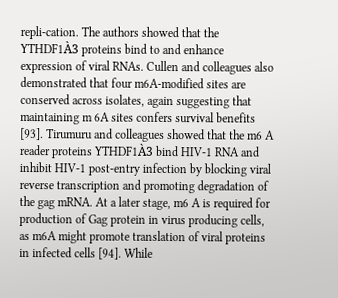repli-cation. The authors showed that the YTHDF1À3 proteins bind to and enhance expression of viral RNAs. Cullen and colleagues also demonstrated that four m6A-modified sites are conserved across isolates, again suggesting that maintaining m 6A sites confers survival benefits [93]. Tirumuru and colleagues showed that the m6 A reader proteins YTHDF1À3 bind HIV-1 RNA and inhibit HIV-1 post-entry infection by blocking viral reverse transcription and promoting degradation of the gag mRNA. At a later stage, m6 A is required for production of Gag protein in virus producing cells, as m6A might promote translation of viral proteins in infected cells [94]. While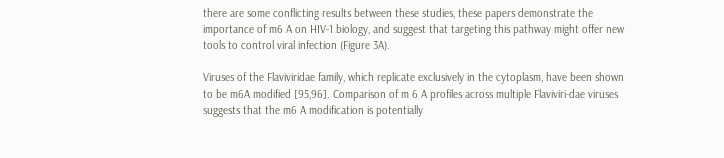there are some conflicting results between these studies, these papers demonstrate the importance of m6 A on HIV-1 biology, and suggest that targeting this pathway might offer new tools to control viral infection (Figure 3A).

Viruses of the Flaviviridae family, which replicate exclusively in the cytoplasm, have been shown to be m6A modified [95,96]. Comparison of m 6 A profiles across multiple Flaviviri-dae viruses suggests that the m6 A modification is potentially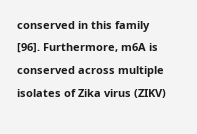conserved in this family [96]. Furthermore, m6A is conserved across multiple isolates of Zika virus (ZIKV)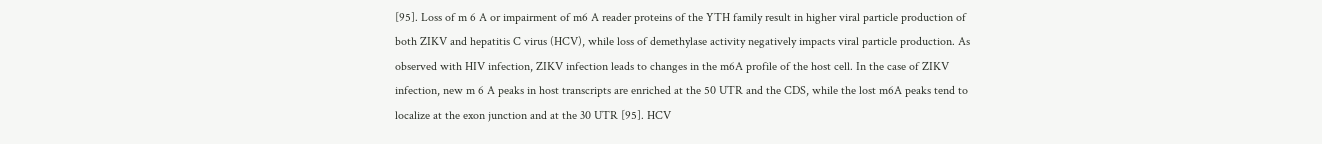[95]. Loss of m 6 A or impairment of m6 A reader proteins of the YTH family result in higher viral particle production of both ZIKV and hepatitis C virus (HCV), while loss of demethylase activity negatively impacts viral particle production. As observed with HIV infection, ZIKV infection leads to changes in the m6A profile of the host cell. In the case of ZIKV infection, new m 6 A peaks in host transcripts are enriched at the 50 UTR and the CDS, while the lost m6A peaks tend to localize at the exon junction and at the 30 UTR [95]. HCV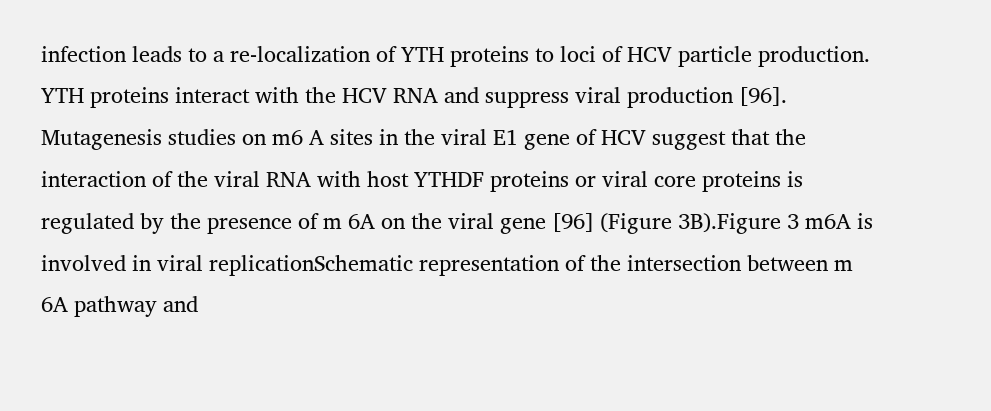infection leads to a re-localization of YTH proteins to loci of HCV particle production. YTH proteins interact with the HCV RNA and suppress viral production [96]. Mutagenesis studies on m6 A sites in the viral E1 gene of HCV suggest that the interaction of the viral RNA with host YTHDF proteins or viral core proteins is regulated by the presence of m 6A on the viral gene [96] (Figure 3B).Figure 3 m6A is involved in viral replicationSchematic representation of the intersection between m 6A pathway and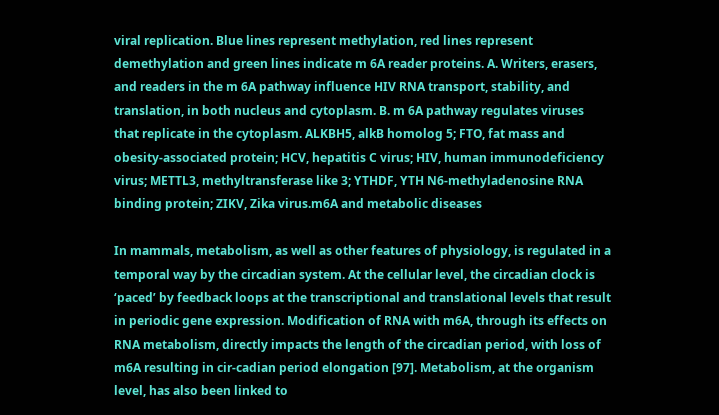viral replication. Blue lines represent methylation, red lines represent demethylation and green lines indicate m 6A reader proteins. A. Writers, erasers, and readers in the m 6A pathway influence HIV RNA transport, stability, and translation, in both nucleus and cytoplasm. B. m 6A pathway regulates viruses that replicate in the cytoplasm. ALKBH5, alkB homolog 5; FTO, fat mass and obesity-associated protein; HCV, hepatitis C virus; HIV, human immunodeficiency virus; METTL3, methyltransferase like 3; YTHDF, YTH N6-methyladenosine RNA binding protein; ZIKV, Zika virus.m6A and metabolic diseases

In mammals, metabolism, as well as other features of physiology, is regulated in a temporal way by the circadian system. At the cellular level, the circadian clock is ‘paced’ by feedback loops at the transcriptional and translational levels that result in periodic gene expression. Modification of RNA with m6A, through its effects on RNA metabolism, directly impacts the length of the circadian period, with loss of m6A resulting in cir-cadian period elongation [97]. Metabolism, at the organism level, has also been linked to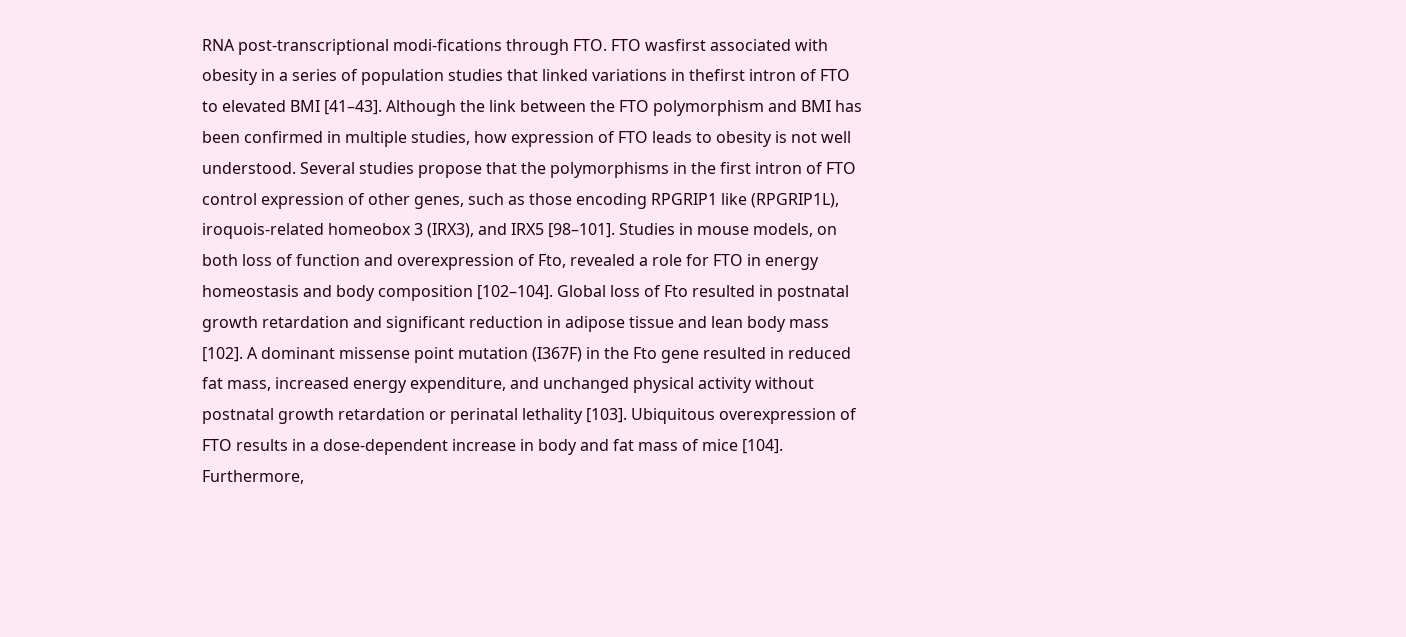RNA post-transcriptional modi-fications through FTO. FTO wasfirst associated with obesity in a series of population studies that linked variations in thefirst intron of FTO to elevated BMI [41–43]. Although the link between the FTO polymorphism and BMI has been confirmed in multiple studies, how expression of FTO leads to obesity is not well understood. Several studies propose that the polymorphisms in the first intron of FTO control expression of other genes, such as those encoding RPGRIP1 like (RPGRIP1L), iroquois-related homeobox 3 (IRX3), and IRX5 [98–101]. Studies in mouse models, on both loss of function and overexpression of Fto, revealed a role for FTO in energy homeostasis and body composition [102–104]. Global loss of Fto resulted in postnatal growth retardation and significant reduction in adipose tissue and lean body mass [102]. A dominant missense point mutation (I367F) in the Fto gene resulted in reduced fat mass, increased energy expenditure, and unchanged physical activity without postnatal growth retardation or perinatal lethality [103]. Ubiquitous overexpression of FTO results in a dose-dependent increase in body and fat mass of mice [104]. Furthermore,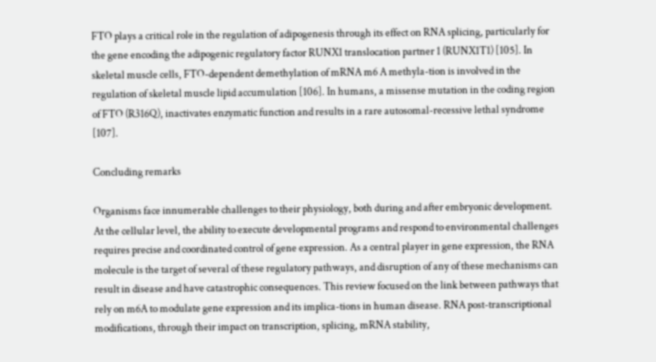FTO plays a critical role in the regulation of adipogenesis through its effect on RNA splicing, particularly for the gene encoding the adipogenic regulatory factor RUNX1 translocation partner 1 (RUNX1T1) [105]. In skeletal muscle cells, FTO-dependent demethylation of mRNA m6 A methyla-tion is involved in the regulation of skeletal muscle lipid accumulation [106]. In humans, a missense mutation in the coding region of FTO (R316Q), inactivates enzymatic function and results in a rare autosomal-recessive lethal syndrome [107].

Concluding remarks

Organisms face innumerable challenges to their physiology, both during and after embryonic development. At the cellular level, the ability to execute developmental programs and respond to environmental challenges requires precise and coordinated control of gene expression. As a central player in gene expression, the RNA molecule is the target of several of these regulatory pathways, and disruption of any of these mechanisms can result in disease and have catastrophic consequences. This review focused on the link between pathways that rely on m6A to modulate gene expression and its implica-tions in human disease. RNA post-transcriptional modifications, through their impact on transcription, splicing, mRNA stability,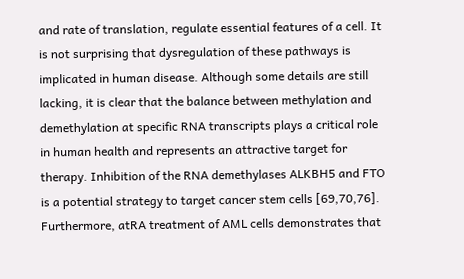and rate of translation, regulate essential features of a cell. It is not surprising that dysregulation of these pathways is implicated in human disease. Although some details are still lacking, it is clear that the balance between methylation and demethylation at specific RNA transcripts plays a critical role in human health and represents an attractive target for therapy. Inhibition of the RNA demethylases ALKBH5 and FTO is a potential strategy to target cancer stem cells [69,70,76]. Furthermore, atRA treatment of AML cells demonstrates that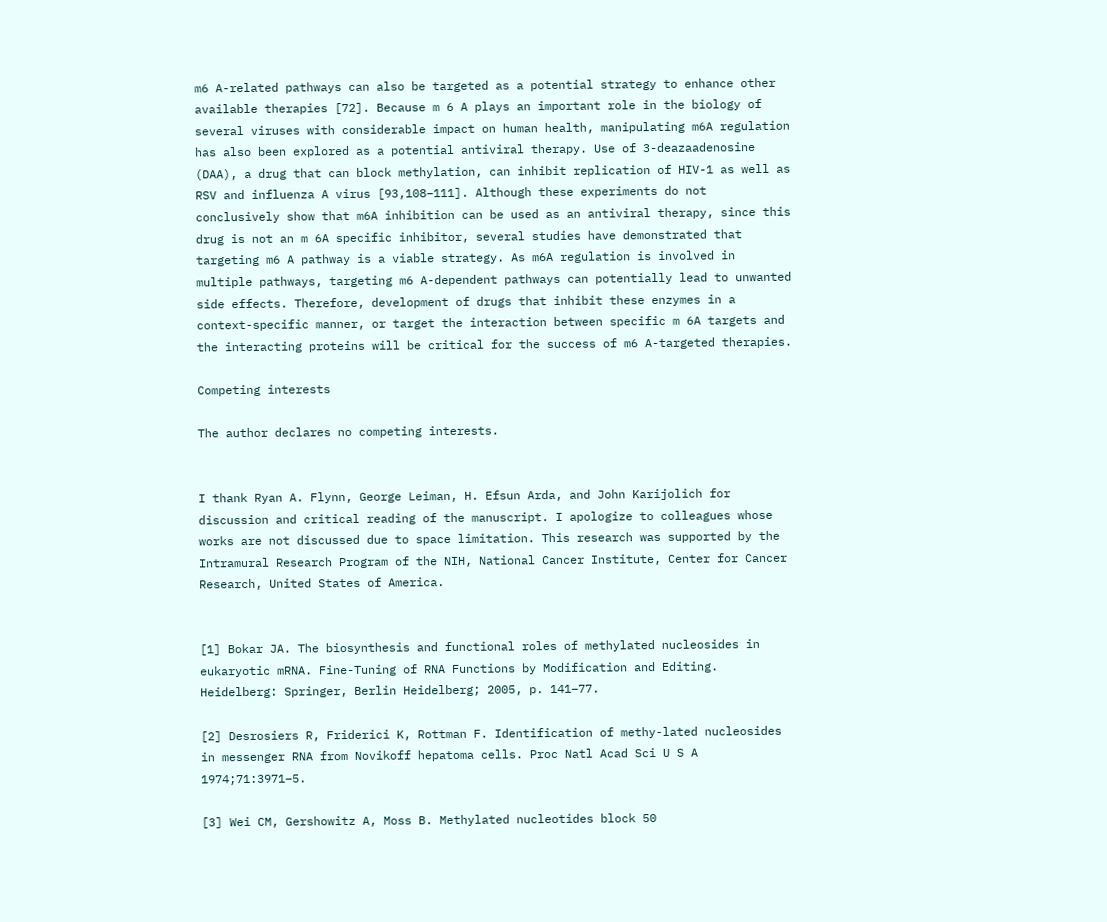m6 A-related pathways can also be targeted as a potential strategy to enhance other available therapies [72]. Because m 6 A plays an important role in the biology of several viruses with considerable impact on human health, manipulating m6A regulation has also been explored as a potential antiviral therapy. Use of 3-deazaadenosine (DAA), a drug that can block methylation, can inhibit replication of HIV-1 as well as RSV and influenza A virus [93,108–111]. Although these experiments do not conclusively show that m6A inhibition can be used as an antiviral therapy, since this drug is not an m 6A specific inhibitor, several studies have demonstrated that targeting m6 A pathway is a viable strategy. As m6A regulation is involved in multiple pathways, targeting m6 A-dependent pathways can potentially lead to unwanted side effects. Therefore, development of drugs that inhibit these enzymes in a context-specific manner, or target the interaction between specific m 6A targets and the interacting proteins will be critical for the success of m6 A-targeted therapies.

Competing interests

The author declares no competing interests.


I thank Ryan A. Flynn, George Leiman, H. Efsun Arda, and John Karijolich for discussion and critical reading of the manuscript. I apologize to colleagues whose works are not discussed due to space limitation. This research was supported by the Intramural Research Program of the NIH, National Cancer Institute, Center for Cancer Research, United States of America.


[1] Bokar JA. The biosynthesis and functional roles of methylated nucleosides in eukaryotic mRNA. Fine-Tuning of RNA Functions by Modification and Editing. Heidelberg: Springer, Berlin Heidelberg; 2005, p. 141–77.

[2] Desrosiers R, Friderici K, Rottman F. Identification of methy-lated nucleosides in messenger RNA from Novikoff hepatoma cells. Proc Natl Acad Sci U S A 1974;71:3971–5.

[3] Wei CM, Gershowitz A, Moss B. Methylated nucleotides block 50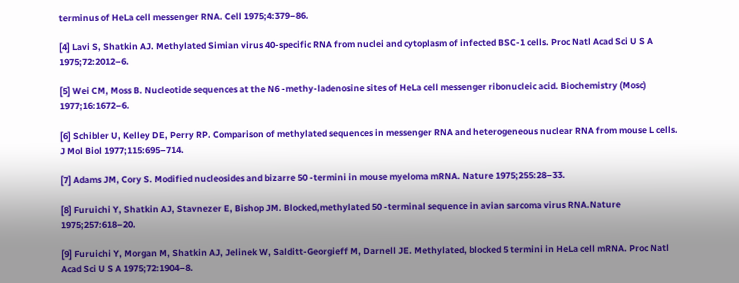terminus of HeLa cell messenger RNA. Cell 1975;4:379–86.

[4] Lavi S, Shatkin AJ. Methylated Simian virus 40-specific RNA from nuclei and cytoplasm of infected BSC-1 cells. Proc Natl Acad Sci U S A 1975;72:2012–6.

[5] Wei CM, Moss B. Nucleotide sequences at the N6 -methy-ladenosine sites of HeLa cell messenger ribonucleic acid. Biochemistry (Mosc) 1977;16:1672–6.

[6] Schibler U, Kelley DE, Perry RP. Comparison of methylated sequences in messenger RNA and heterogeneous nuclear RNA from mouse L cells. J Mol Biol 1977;115:695–714.

[7] Adams JM, Cory S. Modified nucleosides and bizarre 50 -termini in mouse myeloma mRNA. Nature 1975;255:28–33.

[8] Furuichi Y, Shatkin AJ, Stavnezer E, Bishop JM. Blocked,methylated 50 -terminal sequence in avian sarcoma virus RNA.Nature 1975;257:618–20.

[9] Furuichi Y, Morgan M, Shatkin AJ, Jelinek W, Salditt-Georgieff M, Darnell JE. Methylated, blocked 5 termini in HeLa cell mRNA. Proc Natl Acad Sci U S A 1975;72:1904–8.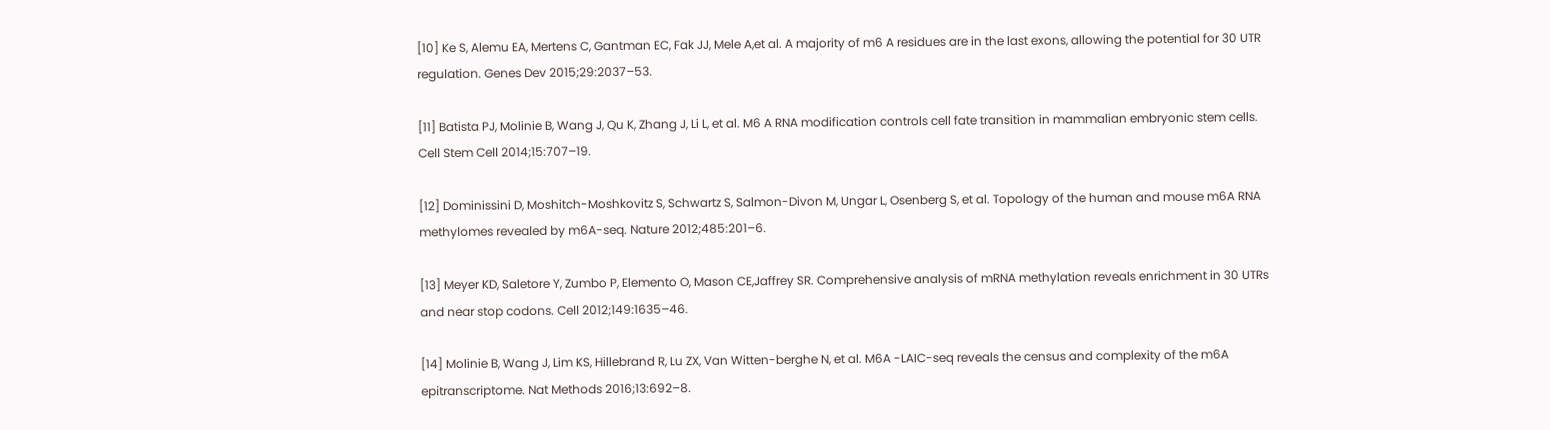[10] Ke S, Alemu EA, Mertens C, Gantman EC, Fak JJ, Mele A,et al. A majority of m6 A residues are in the last exons, allowing the potential for 30 UTR regulation. Genes Dev 2015;29:2037–53.

[11] Batista PJ, Molinie B, Wang J, Qu K, Zhang J, Li L, et al. M6 A RNA modification controls cell fate transition in mammalian embryonic stem cells. Cell Stem Cell 2014;15:707–19.

[12] Dominissini D, Moshitch-Moshkovitz S, Schwartz S, Salmon-Divon M, Ungar L, Osenberg S, et al. Topology of the human and mouse m6A RNA methylomes revealed by m6A-seq. Nature 2012;485:201–6.

[13] Meyer KD, Saletore Y, Zumbo P, Elemento O, Mason CE,Jaffrey SR. Comprehensive analysis of mRNA methylation reveals enrichment in 30 UTRs and near stop codons. Cell 2012;149:1635–46.

[14] Molinie B, Wang J, Lim KS, Hillebrand R, Lu ZX, Van Witten-berghe N, et al. M6A -LAIC-seq reveals the census and complexity of the m6A epitranscriptome. Nat Methods 2016;13:692–8.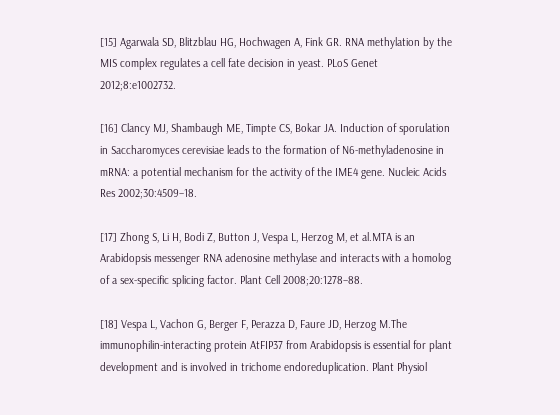[15] Agarwala SD, Blitzblau HG, Hochwagen A, Fink GR. RNA methylation by the MIS complex regulates a cell fate decision in yeast. PLoS Genet 2012;8:e1002732.

[16] Clancy MJ, Shambaugh ME, Timpte CS, Bokar JA. Induction of sporulation in Saccharomyces cerevisiae leads to the formation of N6-methyladenosine in mRNA: a potential mechanism for the activity of the IME4 gene. Nucleic Acids Res 2002;30:4509–18.

[17] Zhong S, Li H, Bodi Z, Button J, Vespa L, Herzog M, et al.MTA is an Arabidopsis messenger RNA adenosine methylase and interacts with a homolog of a sex-specific splicing factor. Plant Cell 2008;20:1278–88.

[18] Vespa L, Vachon G, Berger F, Perazza D, Faure JD, Herzog M.The immunophilin-interacting protein AtFIP37 from Arabidopsis is essential for plant development and is involved in trichome endoreduplication. Plant Physiol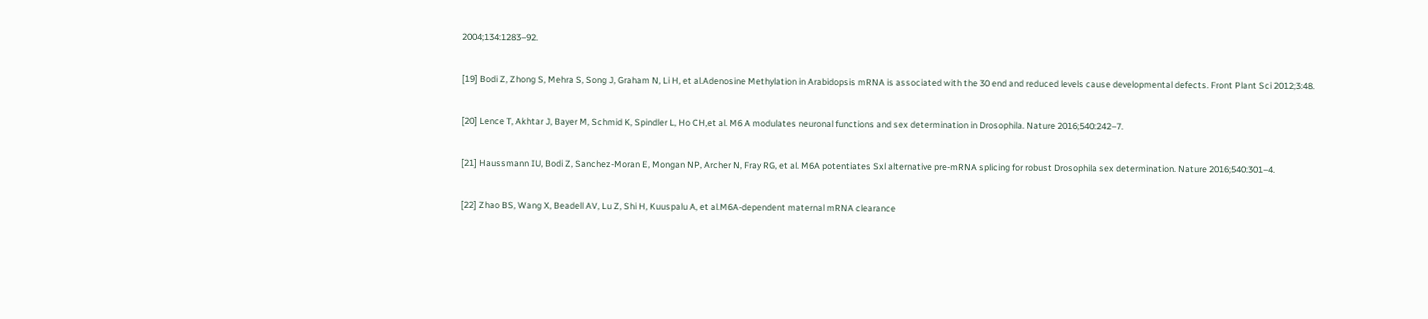2004;134:1283–92.

[19] Bodi Z, Zhong S, Mehra S, Song J, Graham N, Li H, et al.Adenosine Methylation in Arabidopsis mRNA is associated with the 30 end and reduced levels cause developmental defects. Front Plant Sci 2012;3:48.

[20] Lence T, Akhtar J, Bayer M, Schmid K, Spindler L, Ho CH,et al. M6 A modulates neuronal functions and sex determination in Drosophila. Nature 2016;540:242–7.

[21] Haussmann IU, Bodi Z, Sanchez-Moran E, Mongan NP, Archer N, Fray RG, et al. M6A potentiates Sxl alternative pre-mRNA splicing for robust Drosophila sex determination. Nature 2016;540:301–4.

[22] Zhao BS, Wang X, Beadell AV, Lu Z, Shi H, Kuuspalu A, et al.M6A-dependent maternal mRNA clearance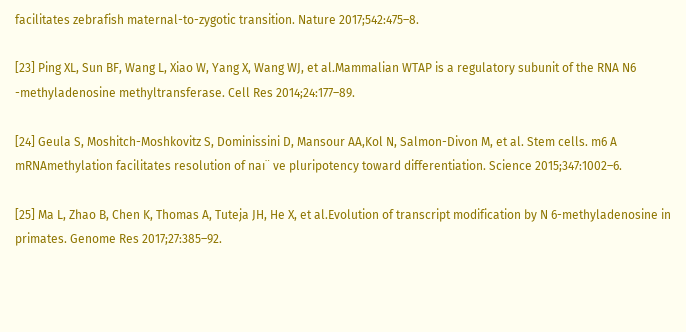facilitates zebrafish maternal-to-zygotic transition. Nature 2017;542:475–8.

[23] Ping XL, Sun BF, Wang L, Xiao W, Yang X, Wang WJ, et al.Mammalian WTAP is a regulatory subunit of the RNA N6 -methyladenosine methyltransferase. Cell Res 2014;24:177–89.

[24] Geula S, Moshitch-Moshkovitz S, Dominissini D, Mansour AA,Kol N, Salmon-Divon M, et al. Stem cells. m6 A mRNAmethylation facilitates resolution of naı¨ ve pluripotency toward differentiation. Science 2015;347:1002–6.

[25] Ma L, Zhao B, Chen K, Thomas A, Tuteja JH, He X, et al.Evolution of transcript modification by N 6-methyladenosine in primates. Genome Res 2017;27:385–92.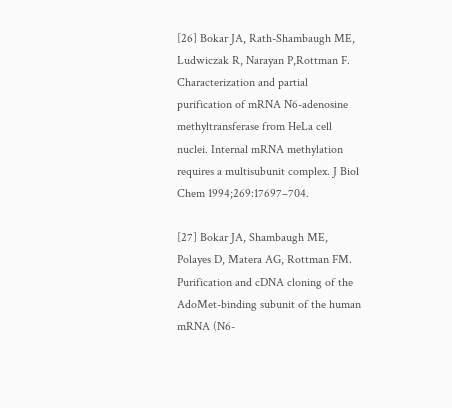[26] Bokar JA, Rath-Shambaugh ME, Ludwiczak R, Narayan P,Rottman F. Characterization and partial purification of mRNA N6-adenosine methyltransferase from HeLa cell nuclei. Internal mRNA methylation requires a multisubunit complex. J Biol Chem 1994;269:17697–704.

[27] Bokar JA, Shambaugh ME, Polayes D, Matera AG, Rottman FM. Purification and cDNA cloning of the AdoMet-binding subunit of the human mRNA (N6-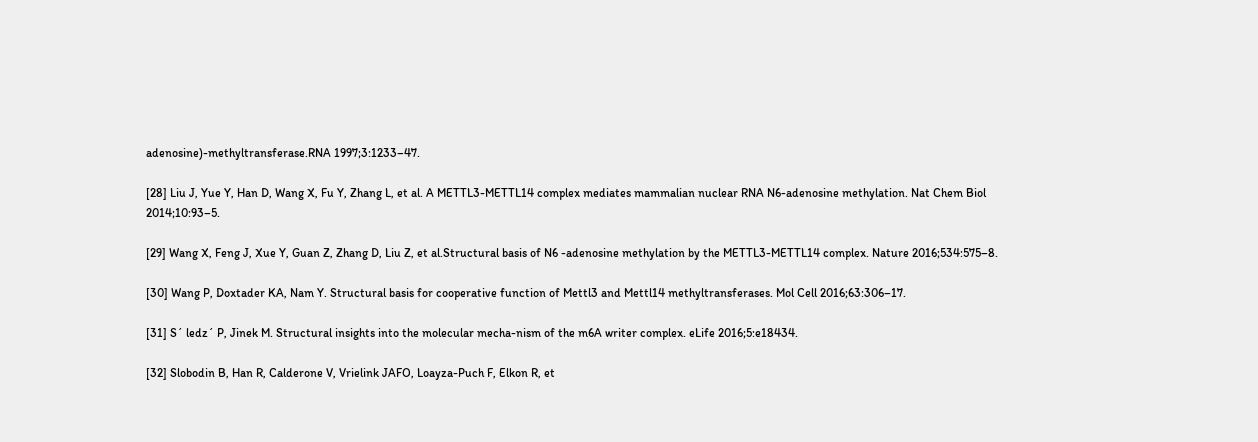adenosine)-methyltransferase.RNA 1997;3:1233–47.

[28] Liu J, Yue Y, Han D, Wang X, Fu Y, Zhang L, et al. A METTL3-METTL14 complex mediates mammalian nuclear RNA N6-adenosine methylation. Nat Chem Biol 2014;10:93–5.

[29] Wang X, Feng J, Xue Y, Guan Z, Zhang D, Liu Z, et al.Structural basis of N6 -adenosine methylation by the METTL3-METTL14 complex. Nature 2016;534:575–8.

[30] Wang P, Doxtader KA, Nam Y. Structural basis for cooperative function of Mettl3 and Mettl14 methyltransferases. Mol Cell 2016;63:306–17.

[31] S´ ledz´ P, Jinek M. Structural insights into the molecular mecha-nism of the m6A writer complex. eLife 2016;5:e18434.

[32] Slobodin B, Han R, Calderone V, Vrielink JAFO, Loayza-Puch F, Elkon R, et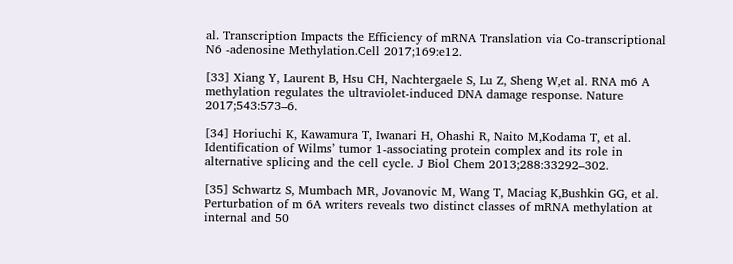al. Transcription Impacts the Efficiency of mRNA Translation via Co-transcriptional N6 -adenosine Methylation.Cell 2017;169:e12.

[33] Xiang Y, Laurent B, Hsu CH, Nachtergaele S, Lu Z, Sheng W,et al. RNA m6 A methylation regulates the ultraviolet-induced DNA damage response. Nature 2017;543:573–6.

[34] Horiuchi K, Kawamura T, Iwanari H, Ohashi R, Naito M,Kodama T, et al. Identification of Wilms’ tumor 1-associating protein complex and its role in alternative splicing and the cell cycle. J Biol Chem 2013;288:33292–302.

[35] Schwartz S, Mumbach MR, Jovanovic M, Wang T, Maciag K,Bushkin GG, et al. Perturbation of m 6A writers reveals two distinct classes of mRNA methylation at internal and 50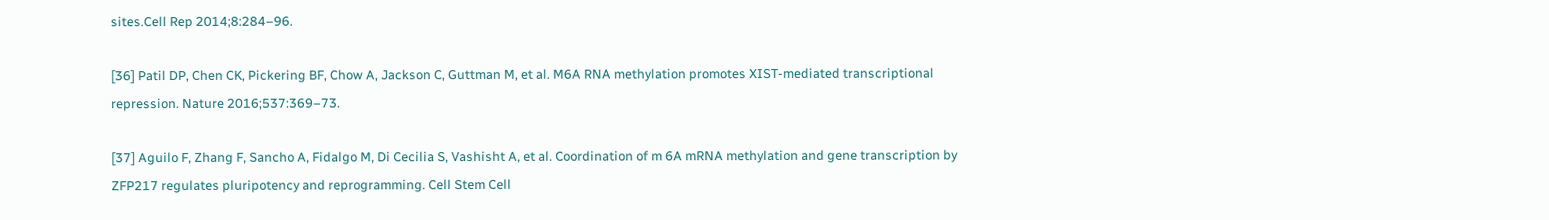sites.Cell Rep 2014;8:284–96.

[36] Patil DP, Chen CK, Pickering BF, Chow A, Jackson C, Guttman M, et al. M6A RNA methylation promotes XIST-mediated transcriptional repression. Nature 2016;537:369–73.

[37] Aguilo F, Zhang F, Sancho A, Fidalgo M, Di Cecilia S, Vashisht A, et al. Coordination of m 6A mRNA methylation and gene transcription by ZFP217 regulates pluripotency and reprogramming. Cell Stem Cell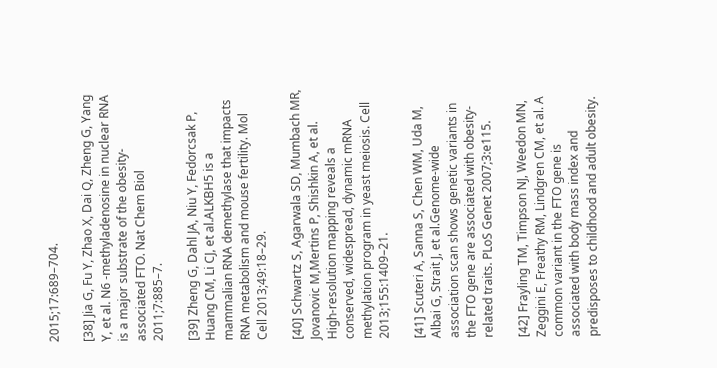2015;17:689–704.

[38] Jia G, Fu Y, Zhao X, Dai Q, Zheng G, Yang Y, et al. N6 -methyladenosine in nuclear RNA is a major substrate of the obesity-associated FTO. Nat Chem Biol 2011;7:885–7.

[39] Zheng G, Dahl JA, Niu Y, Fedorcsak P, Huang CM, Li CJ, et al.ALKBH5 is a mammalian RNA demethylase that impacts RNA metabolism and mouse fertility. Mol Cell 2013;49:18–29.

[40] Schwartz S, Agarwala SD, Mumbach MR, Jovanovic M,Mertins P, Shishkin A, et al. High-resolution mapping reveals a conserved, widespread, dynamic mRNA methylation program in yeast meiosis. Cell 2013;155:1409–21.

[41] Scuteri A, Sanna S, Chen WM, Uda M, Albai G, Strait J, et al.Genome-wide association scan shows genetic variants in the FTO gene are associated with obesity-related traits. PLoS Genet 2007;3:e115.

[42] Frayling TM, Timpson NJ, Weedon MN, Zeggini E, Freathy RM, Lindgren CM, et al. A common variant in the FTO gene is associated with body mass index and predisposes to childhood and adult obesity.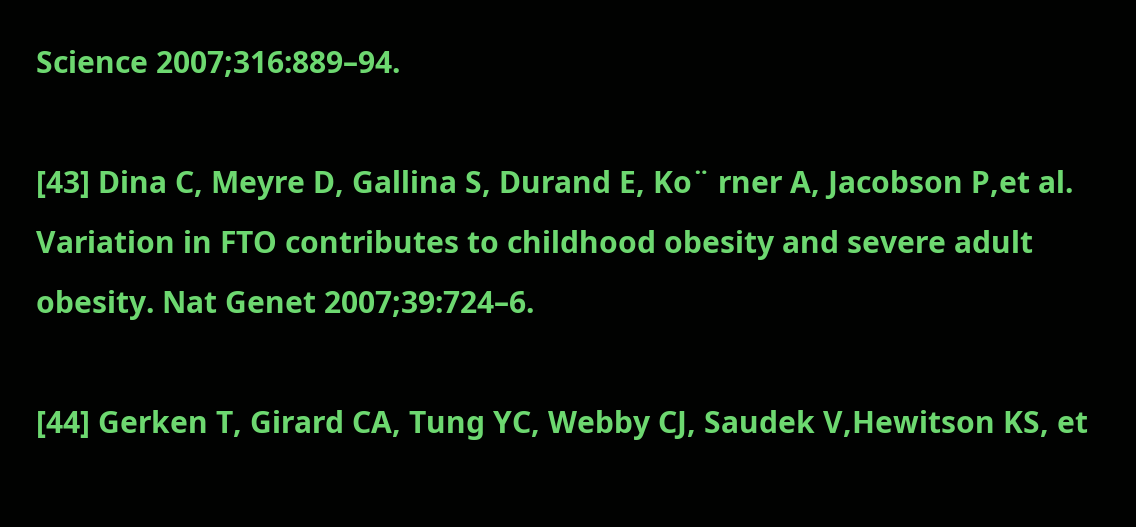Science 2007;316:889–94.

[43] Dina C, Meyre D, Gallina S, Durand E, Ko¨ rner A, Jacobson P,et al. Variation in FTO contributes to childhood obesity and severe adult obesity. Nat Genet 2007;39:724–6.

[44] Gerken T, Girard CA, Tung YC, Webby CJ, Saudek V,Hewitson KS, et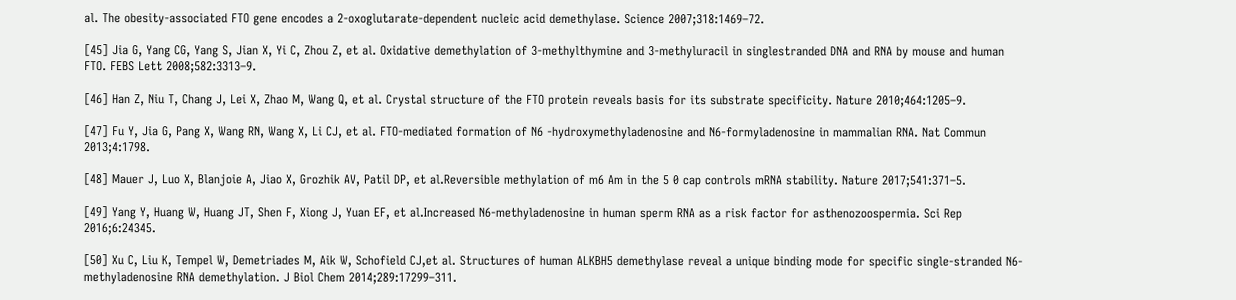al. The obesity-associated FTO gene encodes a 2-oxoglutarate-dependent nucleic acid demethylase. Science 2007;318:1469–72.

[45] Jia G, Yang CG, Yang S, Jian X, Yi C, Zhou Z, et al. Oxidative demethylation of 3-methylthymine and 3-methyluracil in singlestranded DNA and RNA by mouse and human FTO. FEBS Lett 2008;582:3313–9.

[46] Han Z, Niu T, Chang J, Lei X, Zhao M, Wang Q, et al. Crystal structure of the FTO protein reveals basis for its substrate specificity. Nature 2010;464:1205–9.

[47] Fu Y, Jia G, Pang X, Wang RN, Wang X, Li CJ, et al. FTO-mediated formation of N6 -hydroxymethyladenosine and N6-formyladenosine in mammalian RNA. Nat Commun 2013;4:1798.

[48] Mauer J, Luo X, Blanjoie A, Jiao X, Grozhik AV, Patil DP, et al.Reversible methylation of m6 Am in the 5 0 cap controls mRNA stability. Nature 2017;541:371–5.

[49] Yang Y, Huang W, Huang JT, Shen F, Xiong J, Yuan EF, et al.Increased N6-methyladenosine in human sperm RNA as a risk factor for asthenozoospermia. Sci Rep 2016;6:24345.

[50] Xu C, Liu K, Tempel W, Demetriades M, Aik W, Schofield CJ,et al. Structures of human ALKBH5 demethylase reveal a unique binding mode for specific single-stranded N6-methyladenosine RNA demethylation. J Biol Chem 2014;289:17299–311.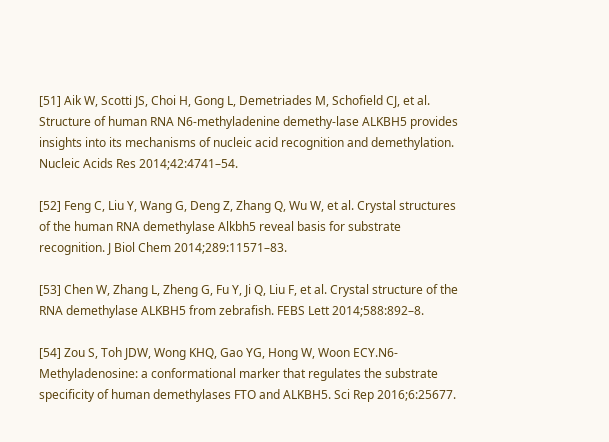[51] Aik W, Scotti JS, Choi H, Gong L, Demetriades M, Schofield CJ, et al. Structure of human RNA N6-methyladenine demethy-lase ALKBH5 provides insights into its mechanisms of nucleic acid recognition and demethylation. Nucleic Acids Res 2014;42:4741–54.

[52] Feng C, Liu Y, Wang G, Deng Z, Zhang Q, Wu W, et al. Crystal structures of the human RNA demethylase Alkbh5 reveal basis for substrate recognition. J Biol Chem 2014;289:11571–83.

[53] Chen W, Zhang L, Zheng G, Fu Y, Ji Q, Liu F, et al. Crystal structure of the RNA demethylase ALKBH5 from zebrafish. FEBS Lett 2014;588:892–8.

[54] Zou S, Toh JDW, Wong KHQ, Gao YG, Hong W, Woon ECY.N6-Methyladenosine: a conformational marker that regulates the substrate specificity of human demethylases FTO and ALKBH5. Sci Rep 2016;6:25677.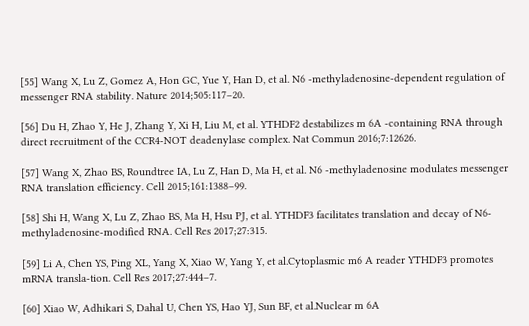[55] Wang X, Lu Z, Gomez A, Hon GC, Yue Y, Han D, et al. N6 -methyladenosine-dependent regulation of messenger RNA stability. Nature 2014;505:117–20.

[56] Du H, Zhao Y, He J, Zhang Y, Xi H, Liu M, et al. YTHDF2 destabilizes m 6A -containing RNA through direct recruitment of the CCR4-NOT deadenylase complex. Nat Commun 2016;7:12626.

[57] Wang X, Zhao BS, Roundtree IA, Lu Z, Han D, Ma H, et al. N6 -methyladenosine modulates messenger RNA translation efficiency. Cell 2015;161:1388–99.

[58] Shi H, Wang X, Lu Z, Zhao BS, Ma H, Hsu PJ, et al. YTHDF3 facilitates translation and decay of N6-methyladenosine-modified RNA. Cell Res 2017;27:315.

[59] Li A, Chen YS, Ping XL, Yang X, Xiao W, Yang Y, et al.Cytoplasmic m6 A reader YTHDF3 promotes mRNA transla-tion. Cell Res 2017;27:444–7.

[60] Xiao W, Adhikari S, Dahal U, Chen YS, Hao YJ, Sun BF, et al.Nuclear m 6A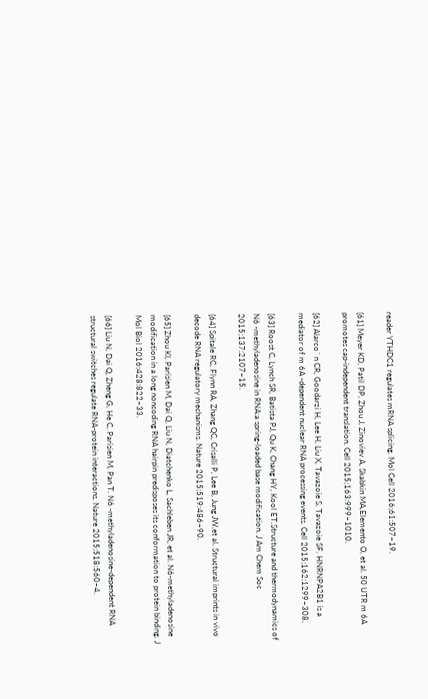reader YTHDC1 regulates mRNA splicing. Mol Cell 2016;61:507–19.

[61] Meyer KD, Patil DP, Zhou J, Zinoviev A, Skabkin MA,Elemento O, et al. 50 UTR m 6A promotes cap-independent translation. Cell 2015;163:999–1010.

[62] Alarco´ n CR, Goodarzi H, Lee H, Liu X, Tavazoie S, Tavazoie SF. HNRNPA2B1 is a mediator of m 6A -dependent nuclear RNA processing events. Cell 2015;162:1299–308.

[63] Roost C, Lynch SR, Batista PJ, Qu K, Chang HY, Kool ET.Structure and thermodynamics of N6 -methyladenosine in RNA:a spring-loaded base modification. J Am Chem Soc 2015;137:2107–15.

[64] Spitale RC, Flynn RA, Zhang QC, Crisalli P, Lee B, Jung JW,et al. Structural imprints in vivo decode RNA regulatory mechanisms. Nature 2015;519:486–90.

[65] Zhou KI, Parisien M, Dai Q, Liu N, Diatchenko L, Sachleben JR, et al. N6-methyladenosine modification in a long noncoding RNA hairpin predisposes its conformation to protein binding. J Mol Biol 2016;428:822–33.

[66] Liu N, Dai Q, Zheng G, He C, Parisien M, Pan T. N6 -methyladenosine-dependent RNA structural switches regulate RNA-protein interactions. Nature 2015;518:560–4.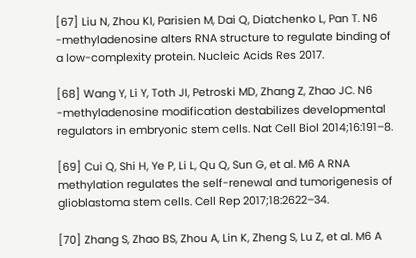[67] Liu N, Zhou KI, Parisien M, Dai Q, Diatchenko L, Pan T. N6 -methyladenosine alters RNA structure to regulate binding of a low-complexity protein. Nucleic Acids Res 2017.

[68] Wang Y, Li Y, Toth JI, Petroski MD, Zhang Z, Zhao JC. N6 -methyladenosine modification destabilizes developmental regulators in embryonic stem cells. Nat Cell Biol 2014;16:191–8.

[69] Cui Q, Shi H, Ye P, Li L, Qu Q, Sun G, et al. M6 A RNA methylation regulates the self-renewal and tumorigenesis of glioblastoma stem cells. Cell Rep 2017;18:2622–34.

[70] Zhang S, Zhao BS, Zhou A, Lin K, Zheng S, Lu Z, et al. M6 A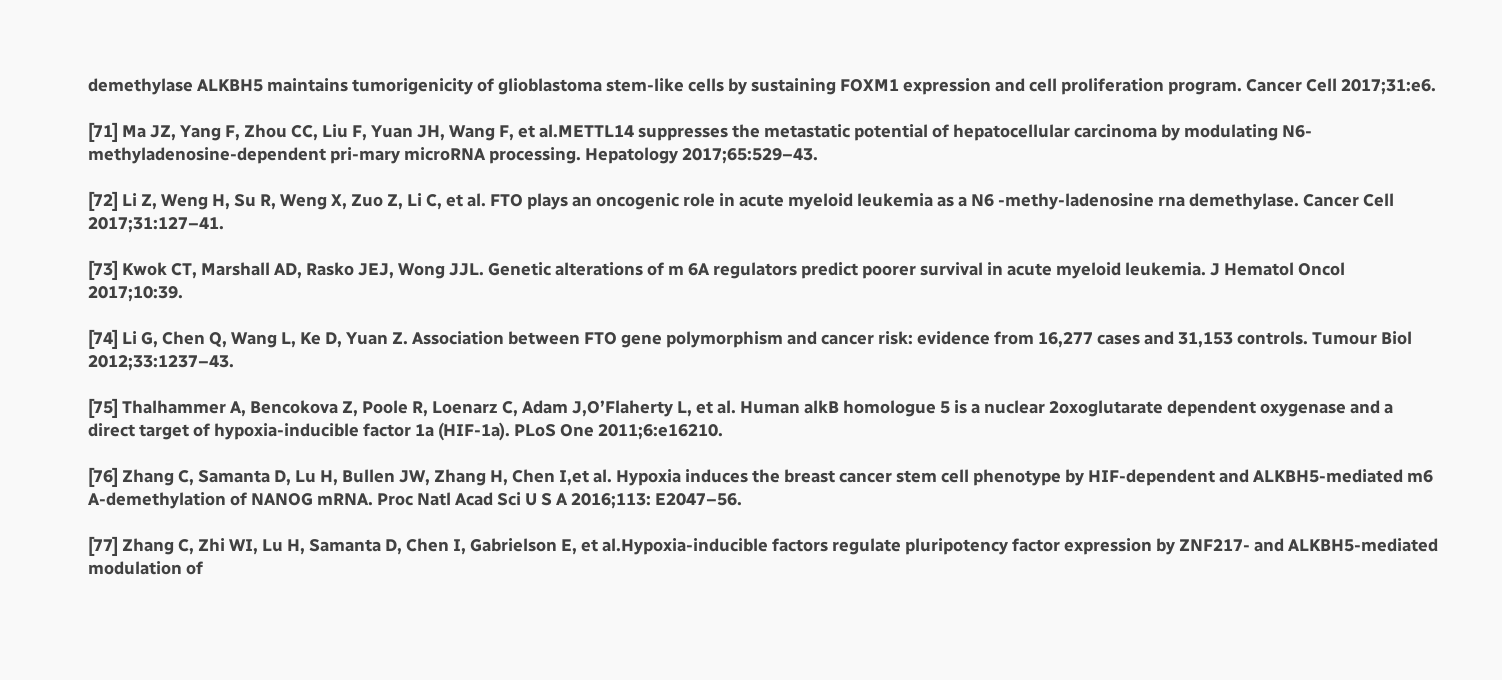demethylase ALKBH5 maintains tumorigenicity of glioblastoma stem-like cells by sustaining FOXM1 expression and cell proliferation program. Cancer Cell 2017;31:e6.

[71] Ma JZ, Yang F, Zhou CC, Liu F, Yuan JH, Wang F, et al.METTL14 suppresses the metastatic potential of hepatocellular carcinoma by modulating N6-methyladenosine-dependent pri-mary microRNA processing. Hepatology 2017;65:529–43.

[72] Li Z, Weng H, Su R, Weng X, Zuo Z, Li C, et al. FTO plays an oncogenic role in acute myeloid leukemia as a N6 -methy-ladenosine rna demethylase. Cancer Cell 2017;31:127–41.

[73] Kwok CT, Marshall AD, Rasko JEJ, Wong JJL. Genetic alterations of m 6A regulators predict poorer survival in acute myeloid leukemia. J Hematol Oncol 2017;10:39.

[74] Li G, Chen Q, Wang L, Ke D, Yuan Z. Association between FTO gene polymorphism and cancer risk: evidence from 16,277 cases and 31,153 controls. Tumour Biol 2012;33:1237–43.

[75] Thalhammer A, Bencokova Z, Poole R, Loenarz C, Adam J,O’Flaherty L, et al. Human alkB homologue 5 is a nuclear 2oxoglutarate dependent oxygenase and a direct target of hypoxia-inducible factor 1a (HIF-1a). PLoS One 2011;6:e16210.

[76] Zhang C, Samanta D, Lu H, Bullen JW, Zhang H, Chen I,et al. Hypoxia induces the breast cancer stem cell phenotype by HIF-dependent and ALKBH5-mediated m6 A-demethylation of NANOG mRNA. Proc Natl Acad Sci U S A 2016;113: E2047–56.

[77] Zhang C, Zhi WI, Lu H, Samanta D, Chen I, Gabrielson E, et al.Hypoxia-inducible factors regulate pluripotency factor expression by ZNF217- and ALKBH5-mediated modulation of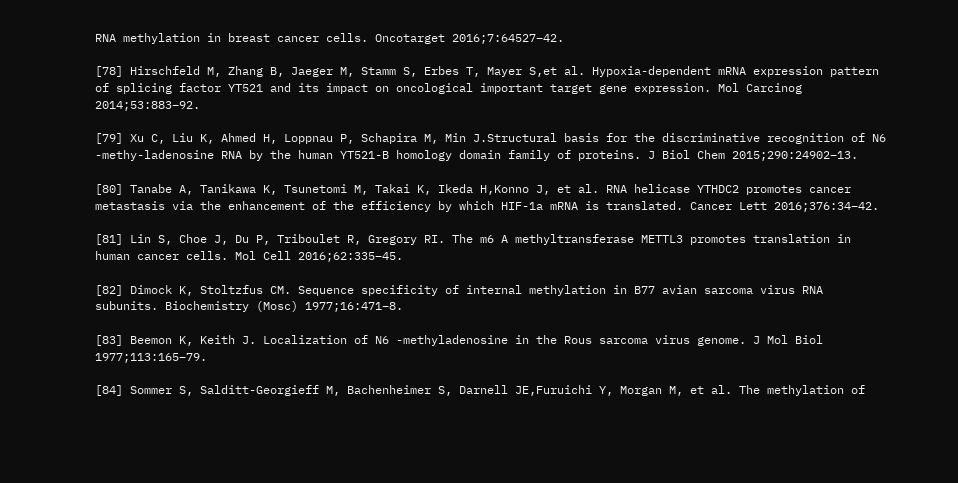RNA methylation in breast cancer cells. Oncotarget 2016;7:64527–42.

[78] Hirschfeld M, Zhang B, Jaeger M, Stamm S, Erbes T, Mayer S,et al. Hypoxia-dependent mRNA expression pattern of splicing factor YT521 and its impact on oncological important target gene expression. Mol Carcinog 2014;53:883–92.

[79] Xu C, Liu K, Ahmed H, Loppnau P, Schapira M, Min J.Structural basis for the discriminative recognition of N6 -methy-ladenosine RNA by the human YT521-B homology domain family of proteins. J Biol Chem 2015;290:24902–13.

[80] Tanabe A, Tanikawa K, Tsunetomi M, Takai K, Ikeda H,Konno J, et al. RNA helicase YTHDC2 promotes cancer metastasis via the enhancement of the efficiency by which HIF-1a mRNA is translated. Cancer Lett 2016;376:34–42.

[81] Lin S, Choe J, Du P, Triboulet R, Gregory RI. The m6 A methyltransferase METTL3 promotes translation in human cancer cells. Mol Cell 2016;62:335–45.

[82] Dimock K, Stoltzfus CM. Sequence specificity of internal methylation in B77 avian sarcoma virus RNA subunits. Biochemistry (Mosc) 1977;16:471–8.

[83] Beemon K, Keith J. Localization of N6 -methyladenosine in the Rous sarcoma virus genome. J Mol Biol 1977;113:165–79.

[84] Sommer S, Salditt-Georgieff M, Bachenheimer S, Darnell JE,Furuichi Y, Morgan M, et al. The methylation of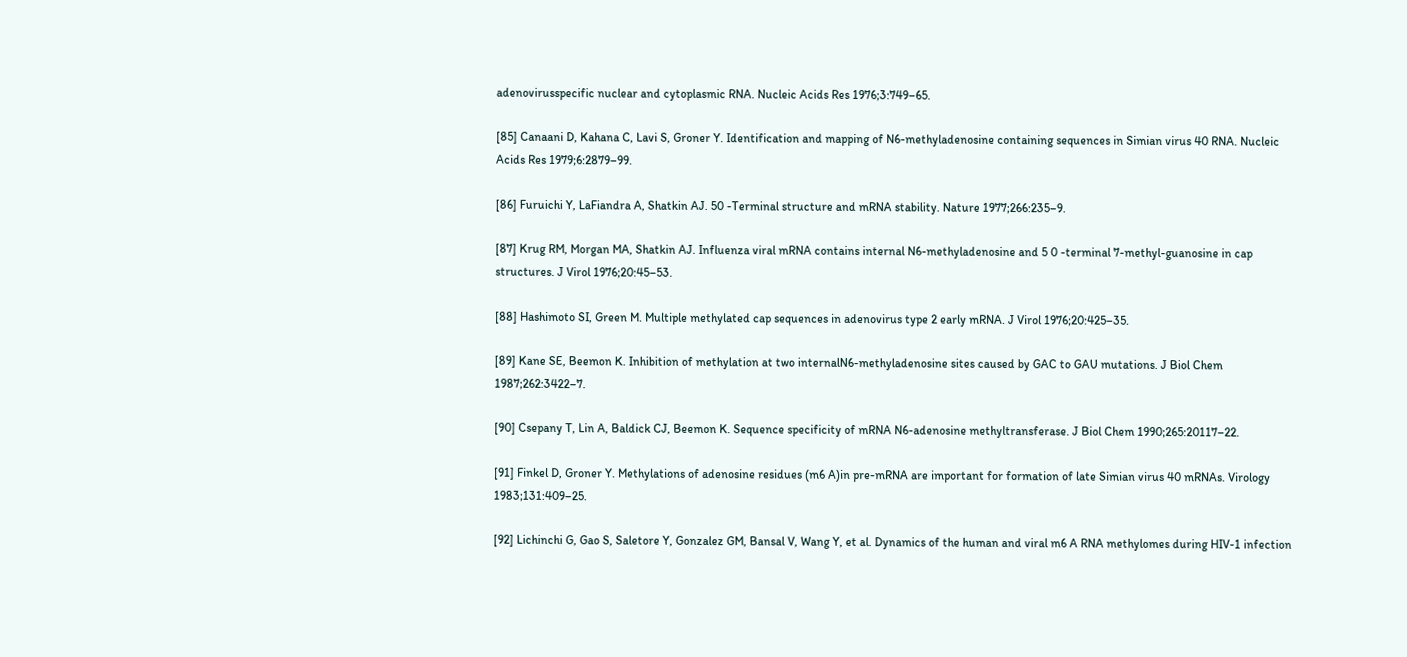adenovirusspecific nuclear and cytoplasmic RNA. Nucleic Acids Res 1976;3:749–65.

[85] Canaani D, Kahana C, Lavi S, Groner Y. Identification and mapping of N6-methyladenosine containing sequences in Simian virus 40 RNA. Nucleic Acids Res 1979;6:2879–99.

[86] Furuichi Y, LaFiandra A, Shatkin AJ. 50 -Terminal structure and mRNA stability. Nature 1977;266:235–9.

[87] Krug RM, Morgan MA, Shatkin AJ. Influenza viral mRNA contains internal N6-methyladenosine and 5 0 -terminal 7-methyl-guanosine in cap structures. J Virol 1976;20:45–53.

[88] Hashimoto SI, Green M. Multiple methylated cap sequences in adenovirus type 2 early mRNA. J Virol 1976;20:425–35.

[89] Kane SE, Beemon K. Inhibition of methylation at two internalN6-methyladenosine sites caused by GAC to GAU mutations. J Biol Chem 1987;262:3422–7.

[90] Csepany T, Lin A, Baldick CJ, Beemon K. Sequence specificity of mRNA N6-adenosine methyltransferase. J Biol Chem 1990;265:20117–22.

[91] Finkel D, Groner Y. Methylations of adenosine residues (m6 A)in pre-mRNA are important for formation of late Simian virus 40 mRNAs. Virology 1983;131:409–25.

[92] Lichinchi G, Gao S, Saletore Y, Gonzalez GM, Bansal V, Wang Y, et al. Dynamics of the human and viral m6 A RNA methylomes during HIV-1 infection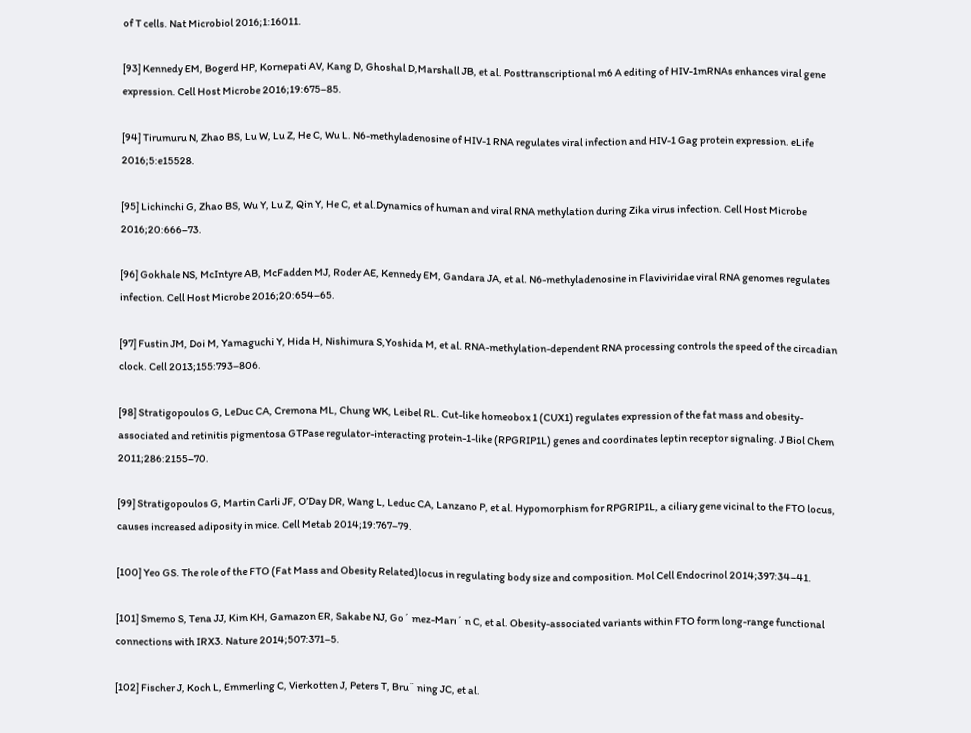of T cells. Nat Microbiol 2016;1:16011.

[93] Kennedy EM, Bogerd HP, Kornepati AV, Kang D, Ghoshal D,Marshall JB, et al. Posttranscriptional m6 A editing of HIV-1mRNAs enhances viral gene expression. Cell Host Microbe 2016;19:675–85.

[94] Tirumuru N, Zhao BS, Lu W, Lu Z, He C, Wu L. N6-methyladenosine of HIV-1 RNA regulates viral infection and HIV-1 Gag protein expression. eLife 2016;5:e15528.

[95] Lichinchi G, Zhao BS, Wu Y, Lu Z, Qin Y, He C, et al.Dynamics of human and viral RNA methylation during Zika virus infection. Cell Host Microbe 2016;20:666–73.

[96] Gokhale NS, McIntyre AB, McFadden MJ, Roder AE, Kennedy EM, Gandara JA, et al. N6-methyladenosine in Flaviviridae viral RNA genomes regulates infection. Cell Host Microbe 2016;20:654–65.

[97] Fustin JM, Doi M, Yamaguchi Y, Hida H, Nishimura S,Yoshida M, et al. RNA-methylation-dependent RNA processing controls the speed of the circadian clock. Cell 2013;155:793–806.

[98] Stratigopoulos G, LeDuc CA, Cremona ML, Chung WK, Leibel RL. Cut-like homeobox 1 (CUX1) regulates expression of the fat mass and obesity-associated and retinitis pigmentosa GTPase regulator-interacting protein-1-like (RPGRIP1L) genes and coordinates leptin receptor signaling. J Biol Chem 2011;286:2155–70.

[99] Stratigopoulos G, Martin Carli JF, O’Day DR, Wang L, Leduc CA, Lanzano P, et al. Hypomorphism for RPGRIP1L, a ciliary gene vicinal to the FTO locus, causes increased adiposity in mice. Cell Metab 2014;19:767–79.

[100] Yeo GS. The role of the FTO (Fat Mass and Obesity Related)locus in regulating body size and composition. Mol Cell Endocrinol 2014;397:34–41.

[101] Smemo S, Tena JJ, Kim KH, Gamazon ER, Sakabe NJ, Go´ mez-Marı´ n C, et al. Obesity-associated variants within FTO form long-range functional connections with IRX3. Nature 2014;507:371–5.

[102] Fischer J, Koch L, Emmerling C, Vierkotten J, Peters T, Bru¨ ning JC, et al.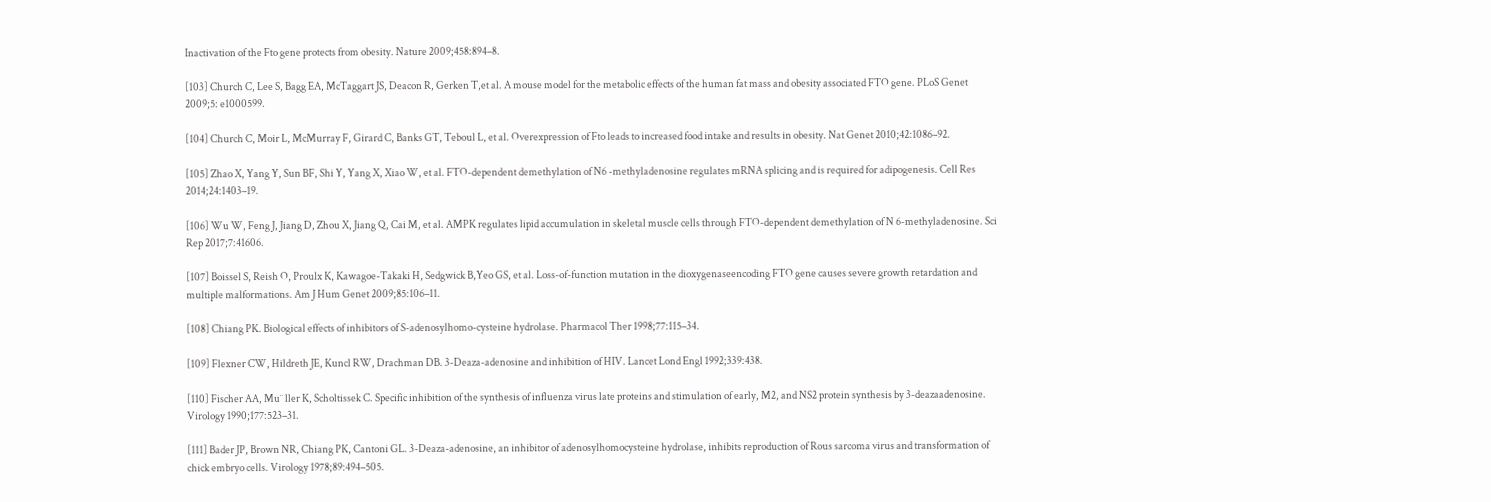Inactivation of the Fto gene protects from obesity. Nature 2009;458:894–8.

[103] Church C, Lee S, Bagg EA, McTaggart JS, Deacon R, Gerken T,et al. A mouse model for the metabolic effects of the human fat mass and obesity associated FTO gene. PLoS Genet 2009;5: e1000599.

[104] Church C, Moir L, McMurray F, Girard C, Banks GT, Teboul L, et al. Overexpression of Fto leads to increased food intake and results in obesity. Nat Genet 2010;42:1086–92.

[105] Zhao X, Yang Y, Sun BF, Shi Y, Yang X, Xiao W, et al. FTO-dependent demethylation of N6 -methyladenosine regulates mRNA splicing and is required for adipogenesis. Cell Res 2014;24:1403–19.

[106] Wu W, Feng J, Jiang D, Zhou X, Jiang Q, Cai M, et al. AMPK regulates lipid accumulation in skeletal muscle cells through FTO-dependent demethylation of N 6-methyladenosine. Sci Rep 2017;7:41606.

[107] Boissel S, Reish O, Proulx K, Kawagoe-Takaki H, Sedgwick B,Yeo GS, et al. Loss-of-function mutation in the dioxygenaseencoding FTO gene causes severe growth retardation and multiple malformations. Am J Hum Genet 2009;85:106–11.

[108] Chiang PK. Biological effects of inhibitors of S-adenosylhomo-cysteine hydrolase. Pharmacol Ther 1998;77:115–34.

[109] Flexner CW, Hildreth JE, Kuncl RW, Drachman DB. 3-Deaza-adenosine and inhibition of HIV. Lancet Lond Engl 1992;339:438.

[110] Fischer AA, Mu¨ ller K, Scholtissek C. Specific inhibition of the synthesis of influenza virus late proteins and stimulation of early, M2, and NS2 protein synthesis by 3-deazaadenosine. Virology 1990;177:523–31.

[111] Bader JP, Brown NR, Chiang PK, Cantoni GL. 3-Deaza-adenosine, an inhibitor of adenosylhomocysteine hydrolase, inhibits reproduction of Rous sarcoma virus and transformation of chick embryo cells. Virology 1978;89:494–505.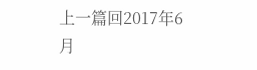上一篇回2017年6月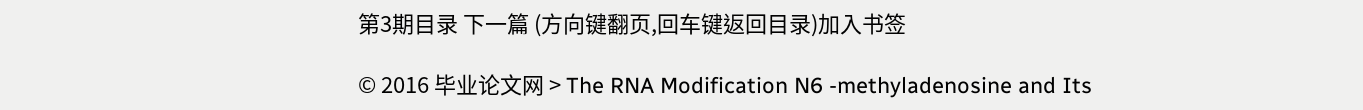第3期目录 下一篇 (方向键翻页,回车键返回目录)加入书签

© 2016 毕业论文网 > The RNA Modification N6 -methyladenosine and Its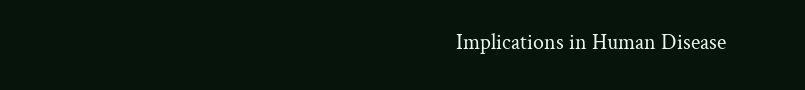Implications in Human Disease